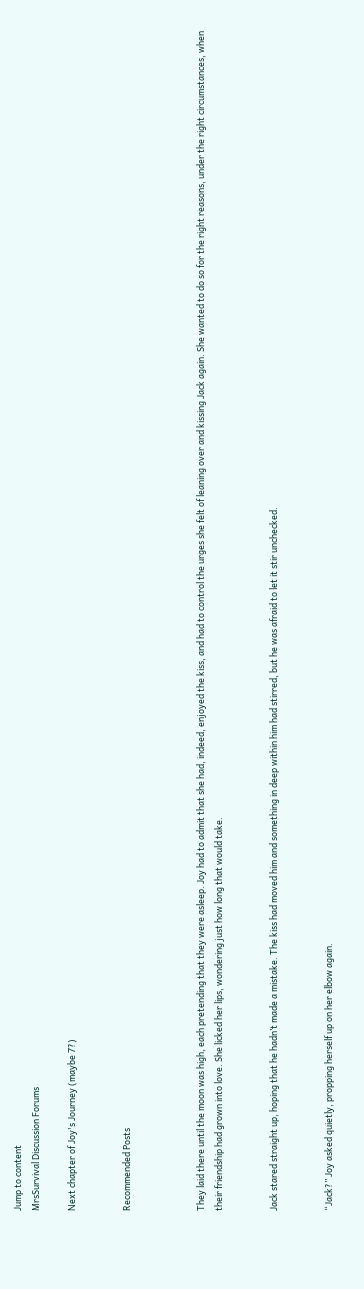Jump to content
MrsSurvival Discussion Forums

Next chapter of Joy's Journey (maybe 7?)


Recommended Posts



They laid there until the moon was high, each pretending that they were asleep. Joy had to admit that she had, indeed, enjoyed the kiss, and had to control the urges she felt of leaning over and kissing Jack again. She wanted to do so for the right reasons, under the right circumstances, when their friendship had grown into love. She licked her lips, wondering just how long that would take.


Jack stared straight up, hoping that he hadn’t made a mistake. The kiss had moved him and something in deep within him had stirred, but he was afraid to let it stir unchecked.


“Jack?” Joy asked quietly, propping herself up on her elbow again.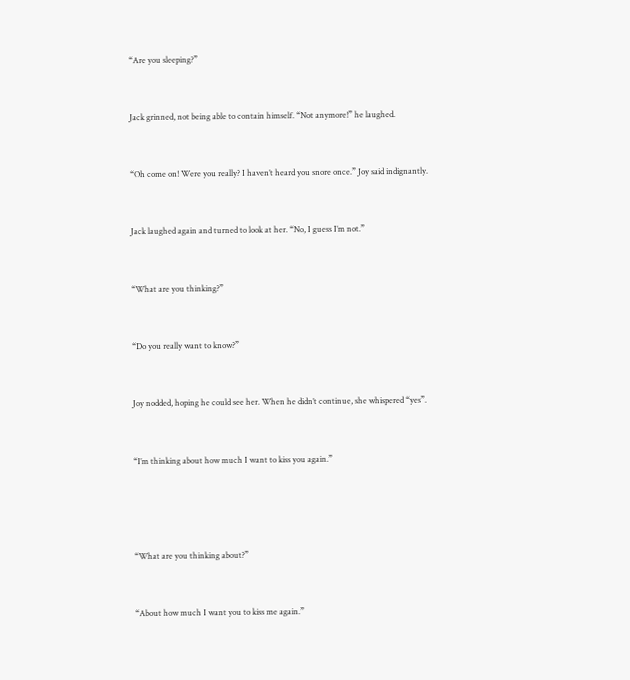“Are you sleeping?”


Jack grinned, not being able to contain himself. “Not anymore!” he laughed.


“Oh come on! Were you really? I haven’t heard you snore once.” Joy said indignantly.


Jack laughed again and turned to look at her. “No, I guess I’m not.”


“What are you thinking?”


“Do you really want to know?”


Joy nodded, hoping he could see her. When he didn’t continue, she whispered “yes”.


“I’m thinking about how much I want to kiss you again.”




“What are you thinking about?”


“About how much I want you to kiss me again.”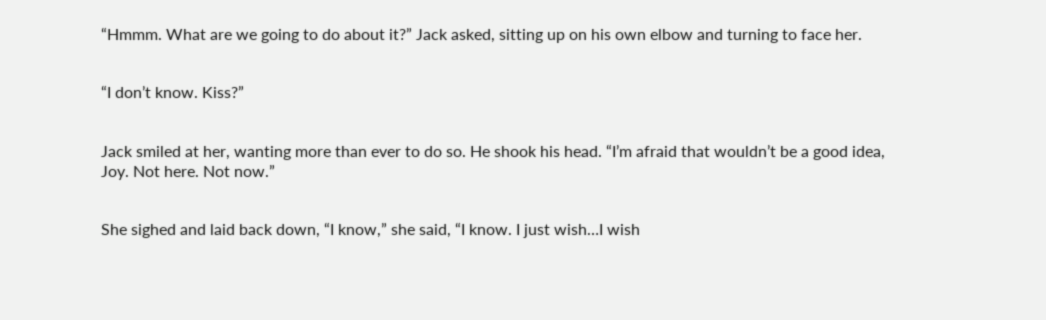“Hmmm. What are we going to do about it?” Jack asked, sitting up on his own elbow and turning to face her.


“I don’t know. Kiss?”


Jack smiled at her, wanting more than ever to do so. He shook his head. “I’m afraid that wouldn’t be a good idea, Joy. Not here. Not now.”


She sighed and laid back down, “I know,” she said, “I know. I just wish…I wish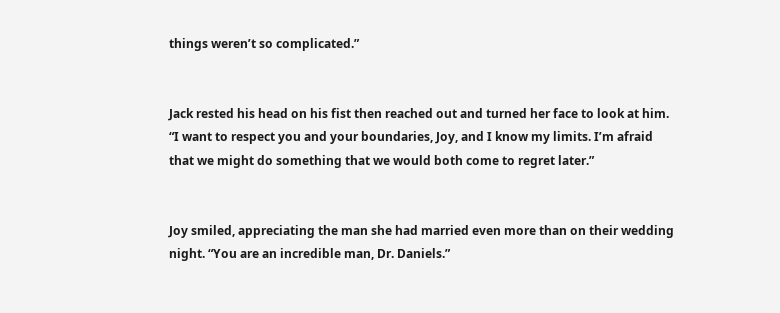things weren’t so complicated.”


Jack rested his head on his fist then reached out and turned her face to look at him. “I want to respect you and your boundaries, Joy, and I know my limits. I’m afraid that we might do something that we would both come to regret later.”


Joy smiled, appreciating the man she had married even more than on their wedding night. “You are an incredible man, Dr. Daniels.”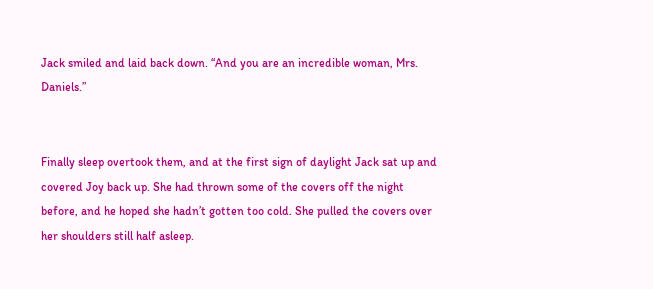Jack smiled and laid back down. “And you are an incredible woman, Mrs. Daniels.”


Finally sleep overtook them, and at the first sign of daylight Jack sat up and covered Joy back up. She had thrown some of the covers off the night before, and he hoped she hadn’t gotten too cold. She pulled the covers over her shoulders still half asleep.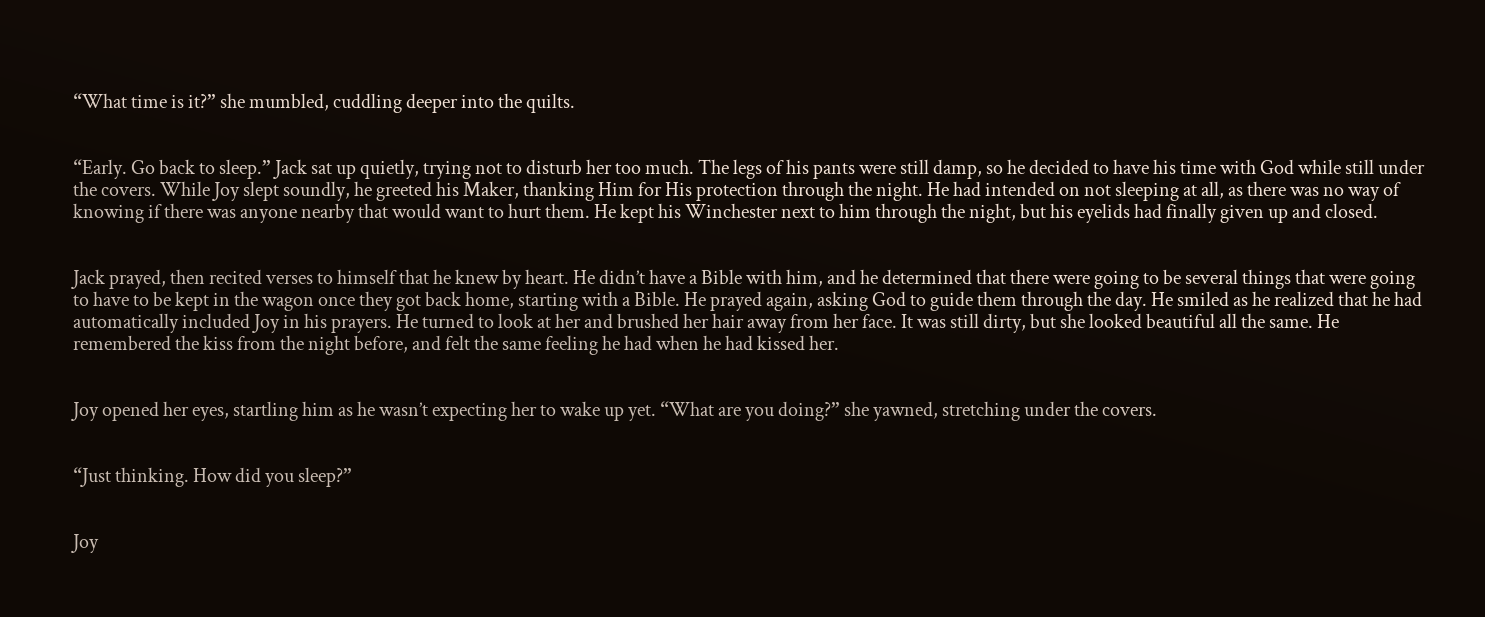“What time is it?” she mumbled, cuddling deeper into the quilts.


“Early. Go back to sleep.” Jack sat up quietly, trying not to disturb her too much. The legs of his pants were still damp, so he decided to have his time with God while still under the covers. While Joy slept soundly, he greeted his Maker, thanking Him for His protection through the night. He had intended on not sleeping at all, as there was no way of knowing if there was anyone nearby that would want to hurt them. He kept his Winchester next to him through the night, but his eyelids had finally given up and closed.


Jack prayed, then recited verses to himself that he knew by heart. He didn’t have a Bible with him, and he determined that there were going to be several things that were going to have to be kept in the wagon once they got back home, starting with a Bible. He prayed again, asking God to guide them through the day. He smiled as he realized that he had automatically included Joy in his prayers. He turned to look at her and brushed her hair away from her face. It was still dirty, but she looked beautiful all the same. He remembered the kiss from the night before, and felt the same feeling he had when he had kissed her.


Joy opened her eyes, startling him as he wasn’t expecting her to wake up yet. “What are you doing?” she yawned, stretching under the covers.


“Just thinking. How did you sleep?”


Joy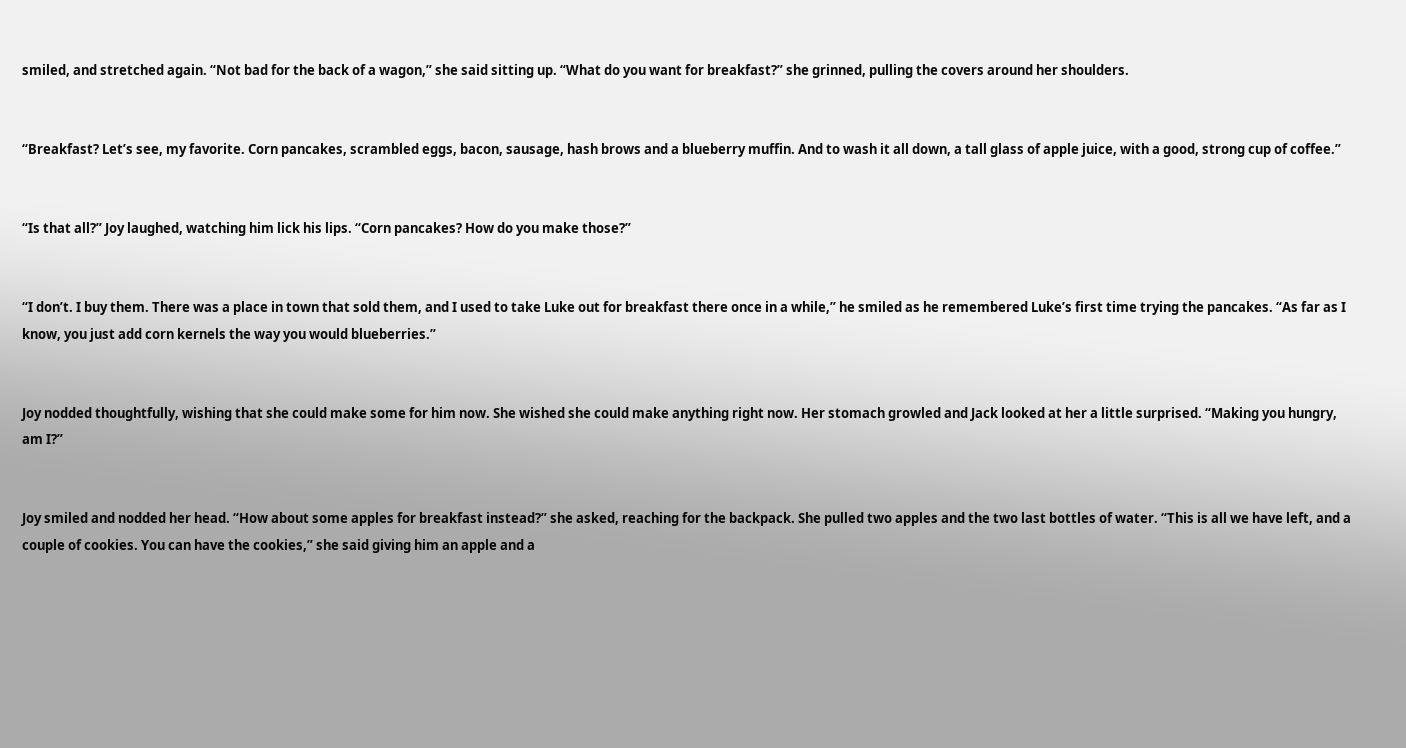smiled, and stretched again. “Not bad for the back of a wagon,” she said sitting up. “What do you want for breakfast?” she grinned, pulling the covers around her shoulders.


“Breakfast? Let’s see, my favorite. Corn pancakes, scrambled eggs, bacon, sausage, hash brows and a blueberry muffin. And to wash it all down, a tall glass of apple juice, with a good, strong cup of coffee.”


“Is that all?” Joy laughed, watching him lick his lips. “Corn pancakes? How do you make those?”


“I don’t. I buy them. There was a place in town that sold them, and I used to take Luke out for breakfast there once in a while,” he smiled as he remembered Luke’s first time trying the pancakes. “As far as I know, you just add corn kernels the way you would blueberries.”


Joy nodded thoughtfully, wishing that she could make some for him now. She wished she could make anything right now. Her stomach growled and Jack looked at her a little surprised. “Making you hungry, am I?”


Joy smiled and nodded her head. “How about some apples for breakfast instead?” she asked, reaching for the backpack. She pulled two apples and the two last bottles of water. “This is all we have left, and a couple of cookies. You can have the cookies,” she said giving him an apple and a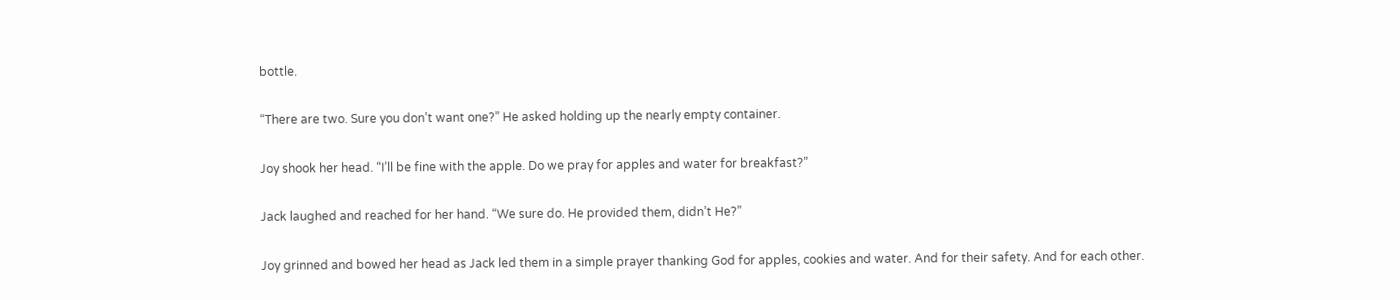bottle.


“There are two. Sure you don’t want one?” He asked holding up the nearly empty container.


Joy shook her head. “I’ll be fine with the apple. Do we pray for apples and water for breakfast?”


Jack laughed and reached for her hand. “We sure do. He provided them, didn’t He?”


Joy grinned and bowed her head as Jack led them in a simple prayer thanking God for apples, cookies and water. And for their safety. And for each other.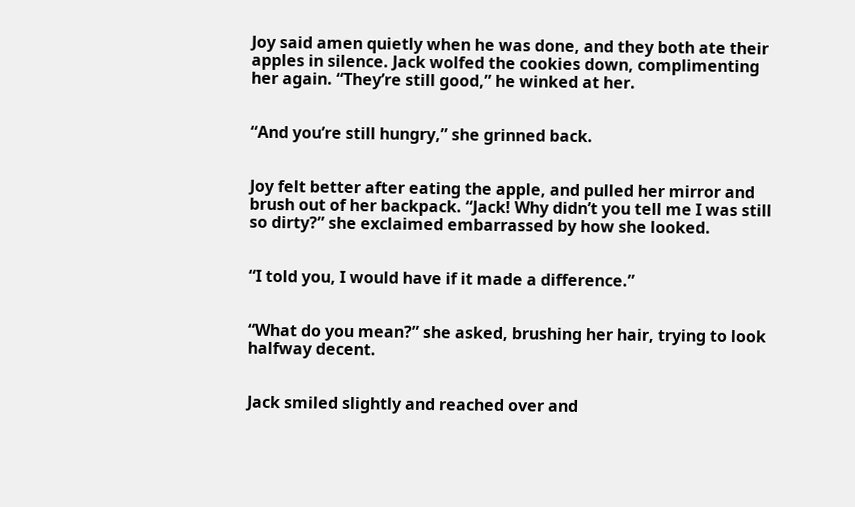Joy said amen quietly when he was done, and they both ate their apples in silence. Jack wolfed the cookies down, complimenting her again. “They’re still good,” he winked at her.


“And you’re still hungry,” she grinned back.


Joy felt better after eating the apple, and pulled her mirror and brush out of her backpack. “Jack! Why didn’t you tell me I was still so dirty?” she exclaimed embarrassed by how she looked.


“I told you, I would have if it made a difference.”


“What do you mean?” she asked, brushing her hair, trying to look halfway decent.


Jack smiled slightly and reached over and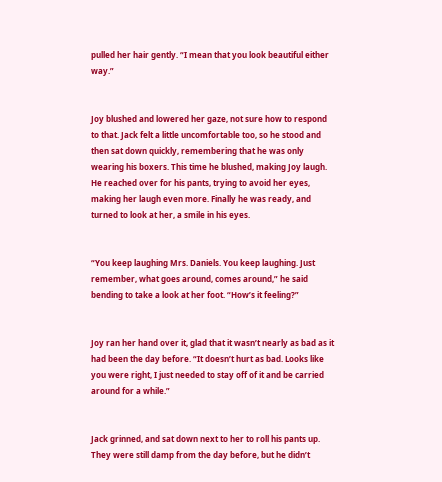pulled her hair gently. “I mean that you look beautiful either way.”


Joy blushed and lowered her gaze, not sure how to respond to that. Jack felt a little uncomfortable too, so he stood and then sat down quickly, remembering that he was only wearing his boxers. This time he blushed, making Joy laugh. He reached over for his pants, trying to avoid her eyes, making her laugh even more. Finally he was ready, and turned to look at her, a smile in his eyes.


“You keep laughing Mrs. Daniels. You keep laughing. Just remember, what goes around, comes around,” he said bending to take a look at her foot. “How’s it feeling?”


Joy ran her hand over it, glad that it wasn’t nearly as bad as it had been the day before. “It doesn’t hurt as bad. Looks like you were right, I just needed to stay off of it and be carried around for a while.”


Jack grinned, and sat down next to her to roll his pants up. They were still damp from the day before, but he didn’t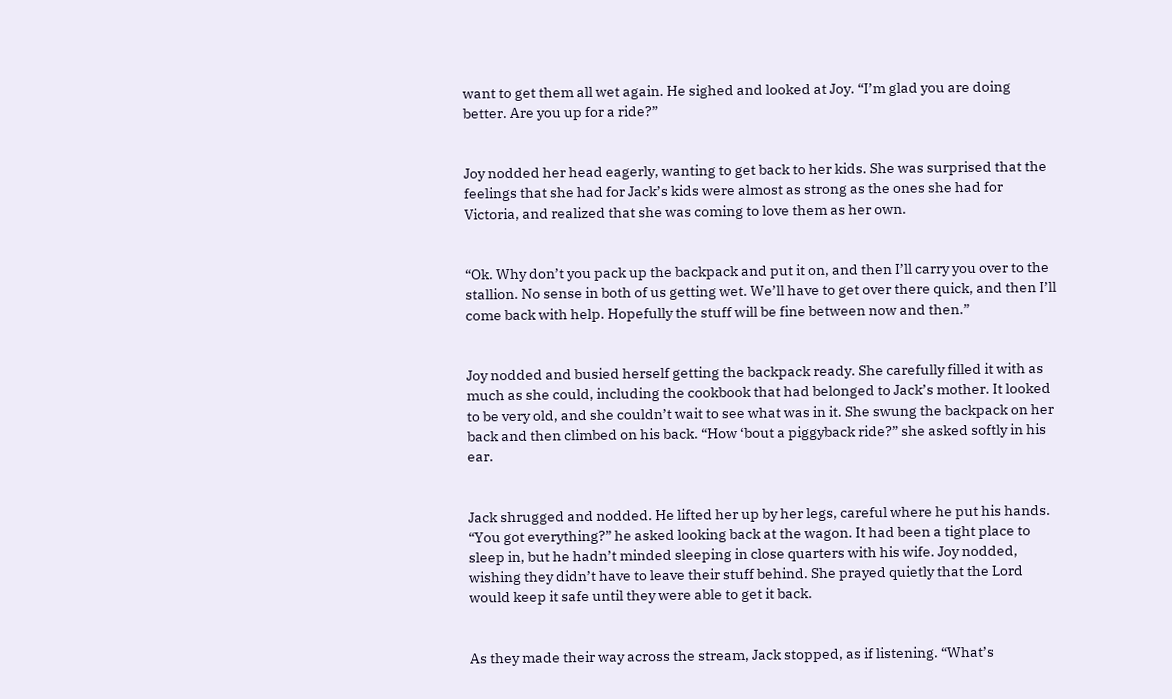want to get them all wet again. He sighed and looked at Joy. “I’m glad you are doing better. Are you up for a ride?”


Joy nodded her head eagerly, wanting to get back to her kids. She was surprised that the feelings that she had for Jack’s kids were almost as strong as the ones she had for Victoria, and realized that she was coming to love them as her own.


“Ok. Why don’t you pack up the backpack and put it on, and then I’ll carry you over to the stallion. No sense in both of us getting wet. We’ll have to get over there quick, and then I’ll come back with help. Hopefully the stuff will be fine between now and then.”


Joy nodded and busied herself getting the backpack ready. She carefully filled it with as much as she could, including the cookbook that had belonged to Jack’s mother. It looked to be very old, and she couldn’t wait to see what was in it. She swung the backpack on her back and then climbed on his back. “How ‘bout a piggyback ride?” she asked softly in his ear.


Jack shrugged and nodded. He lifted her up by her legs, careful where he put his hands. “You got everything?” he asked looking back at the wagon. It had been a tight place to sleep in, but he hadn’t minded sleeping in close quarters with his wife. Joy nodded, wishing they didn’t have to leave their stuff behind. She prayed quietly that the Lord would keep it safe until they were able to get it back.


As they made their way across the stream, Jack stopped, as if listening. “What’s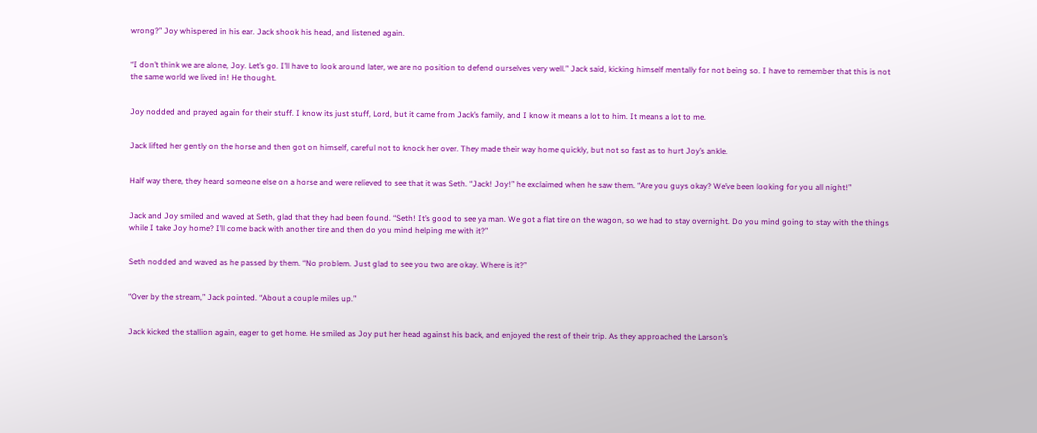wrong?” Joy whispered in his ear. Jack shook his head, and listened again.


“I don’t think we are alone, Joy. Let’s go. I’ll have to look around later, we are no position to defend ourselves very well.” Jack said, kicking himself mentally for not being so. I have to remember that this is not the same world we lived in! He thought.


Joy nodded and prayed again for their stuff. I know its just stuff, Lord, but it came from Jack’s family, and I know it means a lot to him. It means a lot to me.


Jack lifted her gently on the horse and then got on himself, careful not to knock her over. They made their way home quickly, but not so fast as to hurt Joy’s ankle.


Half way there, they heard someone else on a horse and were relieved to see that it was Seth. “Jack! Joy!” he exclaimed when he saw them. “Are you guys okay? We’ve been looking for you all night!”


Jack and Joy smiled and waved at Seth, glad that they had been found. “Seth! It’s good to see ya man. We got a flat tire on the wagon, so we had to stay overnight. Do you mind going to stay with the things while I take Joy home? I’ll come back with another tire and then do you mind helping me with it?”


Seth nodded and waved as he passed by them. “No problem. Just glad to see you two are okay. Where is it?”


“Over by the stream,” Jack pointed. “About a couple miles up.”


Jack kicked the stallion again, eager to get home. He smiled as Joy put her head against his back, and enjoyed the rest of their trip. As they approached the Larson’s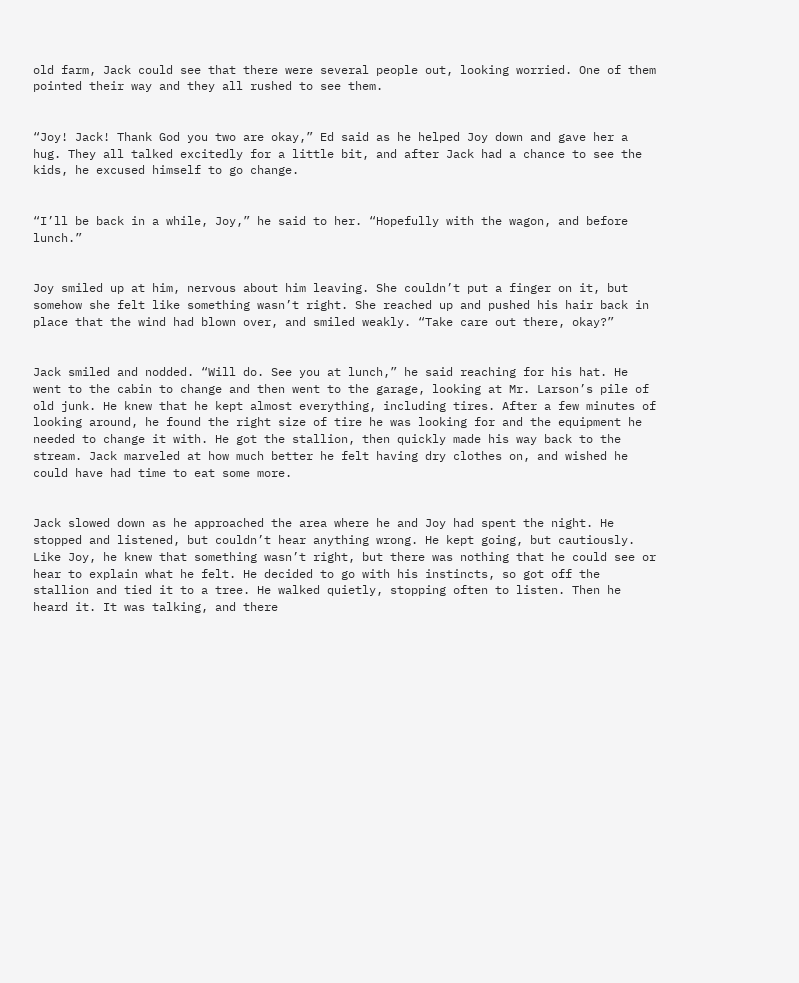old farm, Jack could see that there were several people out, looking worried. One of them pointed their way and they all rushed to see them.


“Joy! Jack! Thank God you two are okay,” Ed said as he helped Joy down and gave her a hug. They all talked excitedly for a little bit, and after Jack had a chance to see the kids, he excused himself to go change.


“I’ll be back in a while, Joy,” he said to her. “Hopefully with the wagon, and before lunch.”


Joy smiled up at him, nervous about him leaving. She couldn’t put a finger on it, but somehow she felt like something wasn’t right. She reached up and pushed his hair back in place that the wind had blown over, and smiled weakly. “Take care out there, okay?”


Jack smiled and nodded. “Will do. See you at lunch,” he said reaching for his hat. He went to the cabin to change and then went to the garage, looking at Mr. Larson’s pile of old junk. He knew that he kept almost everything, including tires. After a few minutes of looking around, he found the right size of tire he was looking for and the equipment he needed to change it with. He got the stallion, then quickly made his way back to the stream. Jack marveled at how much better he felt having dry clothes on, and wished he could have had time to eat some more.


Jack slowed down as he approached the area where he and Joy had spent the night. He stopped and listened, but couldn’t hear anything wrong. He kept going, but cautiously. Like Joy, he knew that something wasn’t right, but there was nothing that he could see or hear to explain what he felt. He decided to go with his instincts, so got off the stallion and tied it to a tree. He walked quietly, stopping often to listen. Then he heard it. It was talking, and there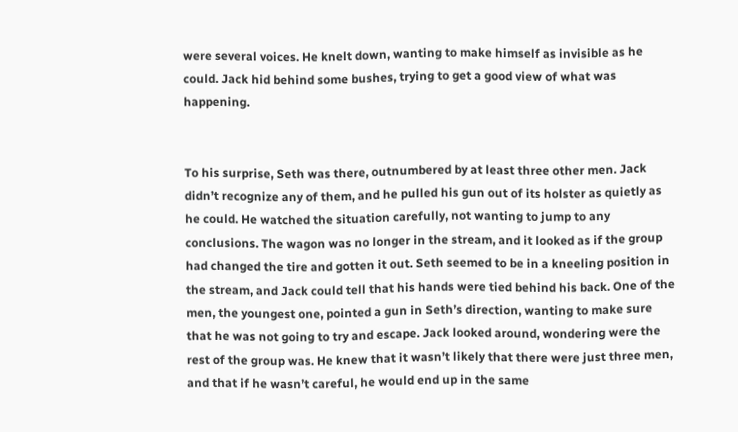were several voices. He knelt down, wanting to make himself as invisible as he could. Jack hid behind some bushes, trying to get a good view of what was happening.


To his surprise, Seth was there, outnumbered by at least three other men. Jack didn’t recognize any of them, and he pulled his gun out of its holster as quietly as he could. He watched the situation carefully, not wanting to jump to any conclusions. The wagon was no longer in the stream, and it looked as if the group had changed the tire and gotten it out. Seth seemed to be in a kneeling position in the stream, and Jack could tell that his hands were tied behind his back. One of the men, the youngest one, pointed a gun in Seth’s direction, wanting to make sure that he was not going to try and escape. Jack looked around, wondering were the rest of the group was. He knew that it wasn’t likely that there were just three men, and that if he wasn’t careful, he would end up in the same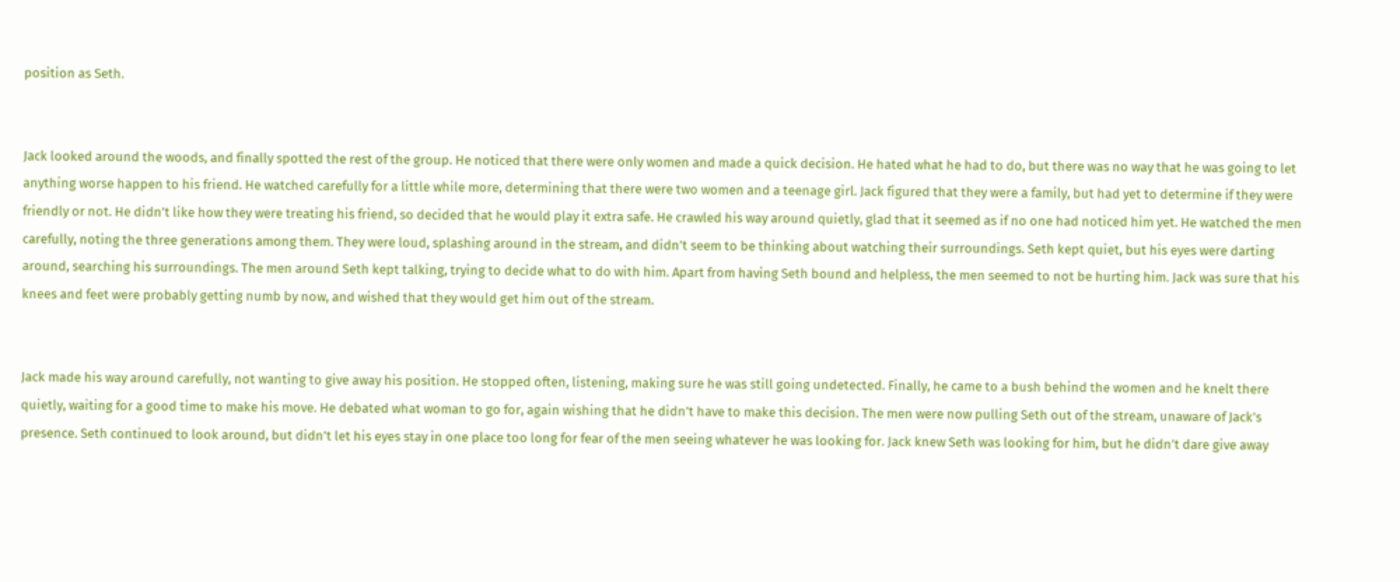position as Seth.


Jack looked around the woods, and finally spotted the rest of the group. He noticed that there were only women and made a quick decision. He hated what he had to do, but there was no way that he was going to let anything worse happen to his friend. He watched carefully for a little while more, determining that there were two women and a teenage girl. Jack figured that they were a family, but had yet to determine if they were friendly or not. He didn’t like how they were treating his friend, so decided that he would play it extra safe. He crawled his way around quietly, glad that it seemed as if no one had noticed him yet. He watched the men carefully, noting the three generations among them. They were loud, splashing around in the stream, and didn’t seem to be thinking about watching their surroundings. Seth kept quiet, but his eyes were darting around, searching his surroundings. The men around Seth kept talking, trying to decide what to do with him. Apart from having Seth bound and helpless, the men seemed to not be hurting him. Jack was sure that his knees and feet were probably getting numb by now, and wished that they would get him out of the stream.


Jack made his way around carefully, not wanting to give away his position. He stopped often, listening, making sure he was still going undetected. Finally, he came to a bush behind the women and he knelt there quietly, waiting for a good time to make his move. He debated what woman to go for, again wishing that he didn’t have to make this decision. The men were now pulling Seth out of the stream, unaware of Jack’s presence. Seth continued to look around, but didn’t let his eyes stay in one place too long for fear of the men seeing whatever he was looking for. Jack knew Seth was looking for him, but he didn’t dare give away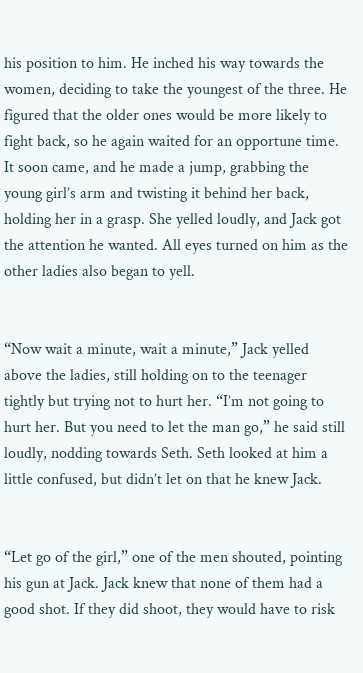his position to him. He inched his way towards the women, deciding to take the youngest of the three. He figured that the older ones would be more likely to fight back, so he again waited for an opportune time. It soon came, and he made a jump, grabbing the young girl’s arm and twisting it behind her back, holding her in a grasp. She yelled loudly, and Jack got the attention he wanted. All eyes turned on him as the other ladies also began to yell.


“Now wait a minute, wait a minute,” Jack yelled above the ladies, still holding on to the teenager tightly but trying not to hurt her. “I’m not going to hurt her. But you need to let the man go,” he said still loudly, nodding towards Seth. Seth looked at him a little confused, but didn’t let on that he knew Jack.


“Let go of the girl,” one of the men shouted, pointing his gun at Jack. Jack knew that none of them had a good shot. If they did shoot, they would have to risk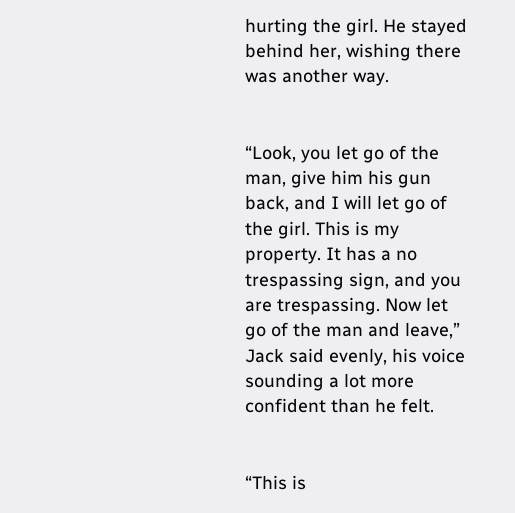hurting the girl. He stayed behind her, wishing there was another way.


“Look, you let go of the man, give him his gun back, and I will let go of the girl. This is my property. It has a no trespassing sign, and you are trespassing. Now let go of the man and leave,” Jack said evenly, his voice sounding a lot more confident than he felt.


“This is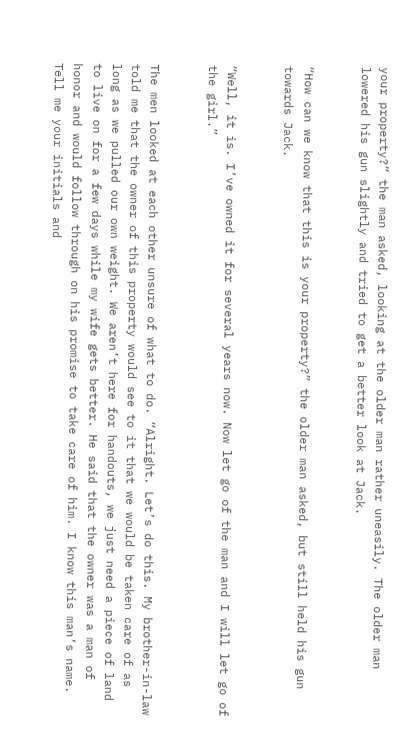your property?” the man asked, looking at the older man rather uneasily. The older man lowered his gun slightly and tried to get a better look at Jack.


“How can we know that this is your property?” the older man asked, but still held his gun towards Jack.


“Well, it is. I’ve owned it for several years now. Now let go of the man and I will let go of the girl.”


The men looked at each other unsure of what to do. “Alright. Let’s do this. My brother-in-law told me that the owner of this property would see to it that we would be taken care of as long as we pulled our own weight. We aren’t here for handouts, we just need a piece of land to live on for a few days while my wife gets better. He said that the owner was a man of honor and would follow through on his promise to take care of him. I know this man’s name. Tell me your initials and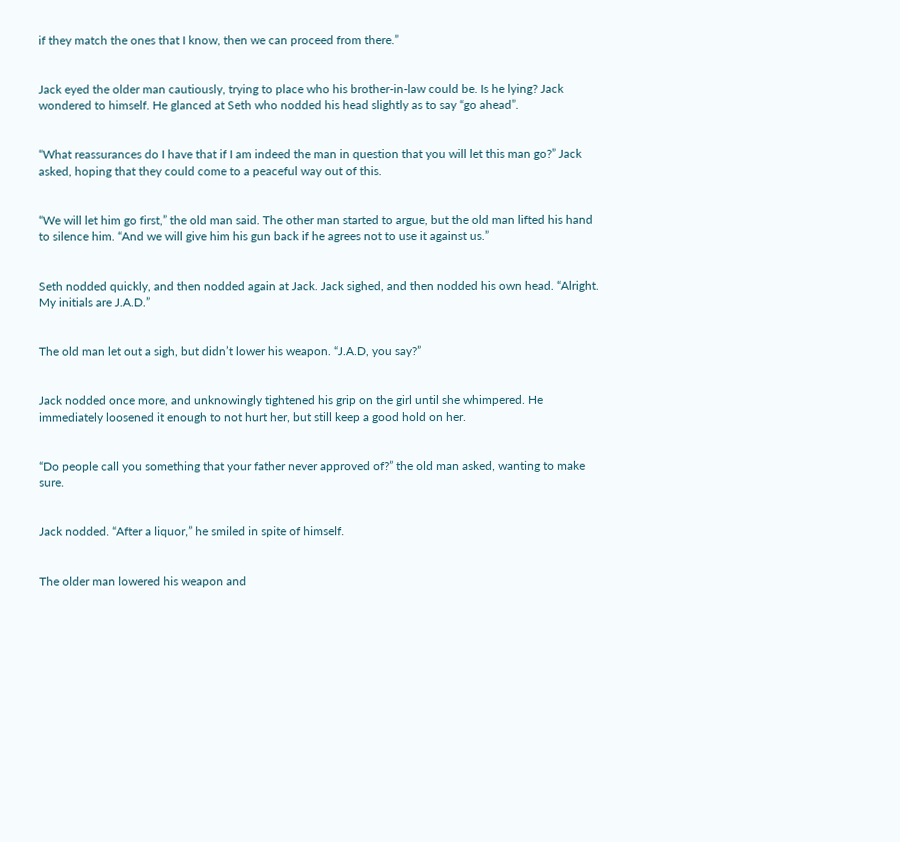if they match the ones that I know, then we can proceed from there.”


Jack eyed the older man cautiously, trying to place who his brother-in-law could be. Is he lying? Jack wondered to himself. He glanced at Seth who nodded his head slightly as to say “go ahead”.


“What reassurances do I have that if I am indeed the man in question that you will let this man go?” Jack asked, hoping that they could come to a peaceful way out of this.


“We will let him go first,” the old man said. The other man started to argue, but the old man lifted his hand to silence him. “And we will give him his gun back if he agrees not to use it against us.”


Seth nodded quickly, and then nodded again at Jack. Jack sighed, and then nodded his own head. “Alright. My initials are J.A.D.”


The old man let out a sigh, but didn’t lower his weapon. “J.A.D, you say?”


Jack nodded once more, and unknowingly tightened his grip on the girl until she whimpered. He immediately loosened it enough to not hurt her, but still keep a good hold on her.


“Do people call you something that your father never approved of?” the old man asked, wanting to make sure.


Jack nodded. “After a liquor,” he smiled in spite of himself.


The older man lowered his weapon and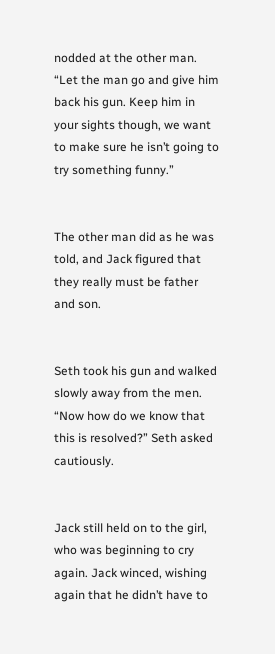nodded at the other man. “Let the man go and give him back his gun. Keep him in your sights though, we want to make sure he isn’t going to try something funny.”


The other man did as he was told, and Jack figured that they really must be father and son.


Seth took his gun and walked slowly away from the men. “Now how do we know that this is resolved?” Seth asked cautiously.


Jack still held on to the girl, who was beginning to cry again. Jack winced, wishing again that he didn’t have to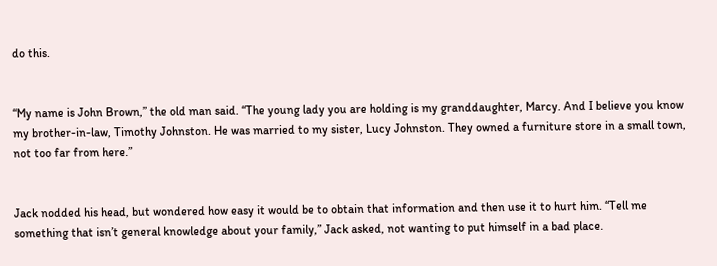do this.


“My name is John Brown,” the old man said. “The young lady you are holding is my granddaughter, Marcy. And I believe you know my brother-in-law, Timothy Johnston. He was married to my sister, Lucy Johnston. They owned a furniture store in a small town, not too far from here.”


Jack nodded his head, but wondered how easy it would be to obtain that information and then use it to hurt him. “Tell me something that isn’t general knowledge about your family,” Jack asked, not wanting to put himself in a bad place.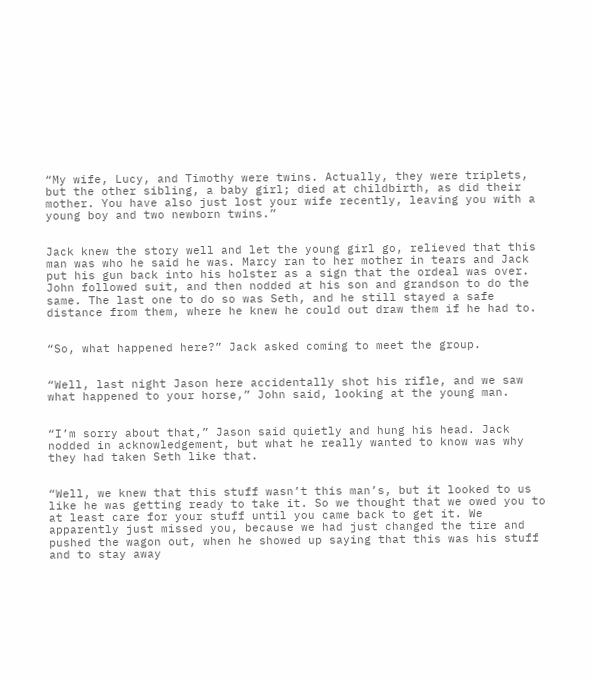“My wife, Lucy, and Timothy were twins. Actually, they were triplets, but the other sibling, a baby girl; died at childbirth, as did their mother. You have also just lost your wife recently, leaving you with a young boy and two newborn twins.”


Jack knew the story well and let the young girl go, relieved that this man was who he said he was. Marcy ran to her mother in tears and Jack put his gun back into his holster as a sign that the ordeal was over. John followed suit, and then nodded at his son and grandson to do the same. The last one to do so was Seth, and he still stayed a safe distance from them, where he knew he could out draw them if he had to.


“So, what happened here?” Jack asked coming to meet the group.


“Well, last night Jason here accidentally shot his rifle, and we saw what happened to your horse,” John said, looking at the young man.


“I’m sorry about that,” Jason said quietly and hung his head. Jack nodded in acknowledgement, but what he really wanted to know was why they had taken Seth like that.


“Well, we knew that this stuff wasn’t this man’s, but it looked to us like he was getting ready to take it. So we thought that we owed you to at least care for your stuff until you came back to get it. We apparently just missed you, because we had just changed the tire and pushed the wagon out, when he showed up saying that this was his stuff and to stay away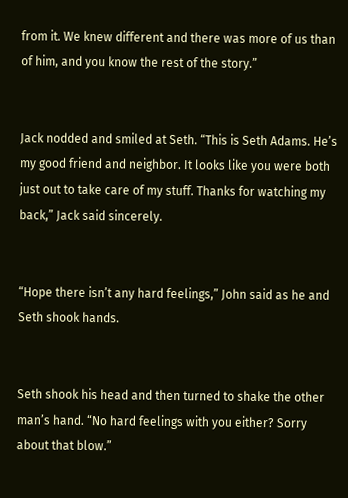from it. We knew different and there was more of us than of him, and you know the rest of the story.”


Jack nodded and smiled at Seth. “This is Seth Adams. He’s my good friend and neighbor. It looks like you were both just out to take care of my stuff. Thanks for watching my back,” Jack said sincerely.


“Hope there isn’t any hard feelings,” John said as he and Seth shook hands.


Seth shook his head and then turned to shake the other man’s hand. “No hard feelings with you either? Sorry about that blow.”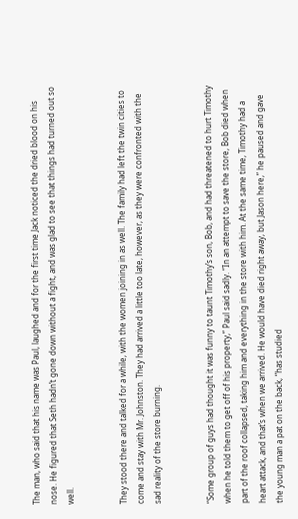The man, who said that his name was Paul, laughed and for the first time Jack noticed the dried blood on his nose. He figured that Seth hadn’t gone down without a fight, and was glad to see that things had turned out so well.


They stood there and talked for a while, with the women joining in as well. The family had left the twin cities to come and stay with Mr. Johnston. They had arrived a little too late, however, as they were confronted with the sad reality of the store burning.


“Some group of guys had thought it was funny to taunt Timothy’s son, Bob, and had threatened to hurt Timothy when he told them to get off of his property,” Paul said sadly. “In an attempt to save the store, Bob died when part of the roof collapsed, taking him and everything in the store with him. At the same time, Timothy had a heart attack, and that’s when we arrived. He would have died right away, but Jason here,” he paused and gave the young man a pat on the back, “has studied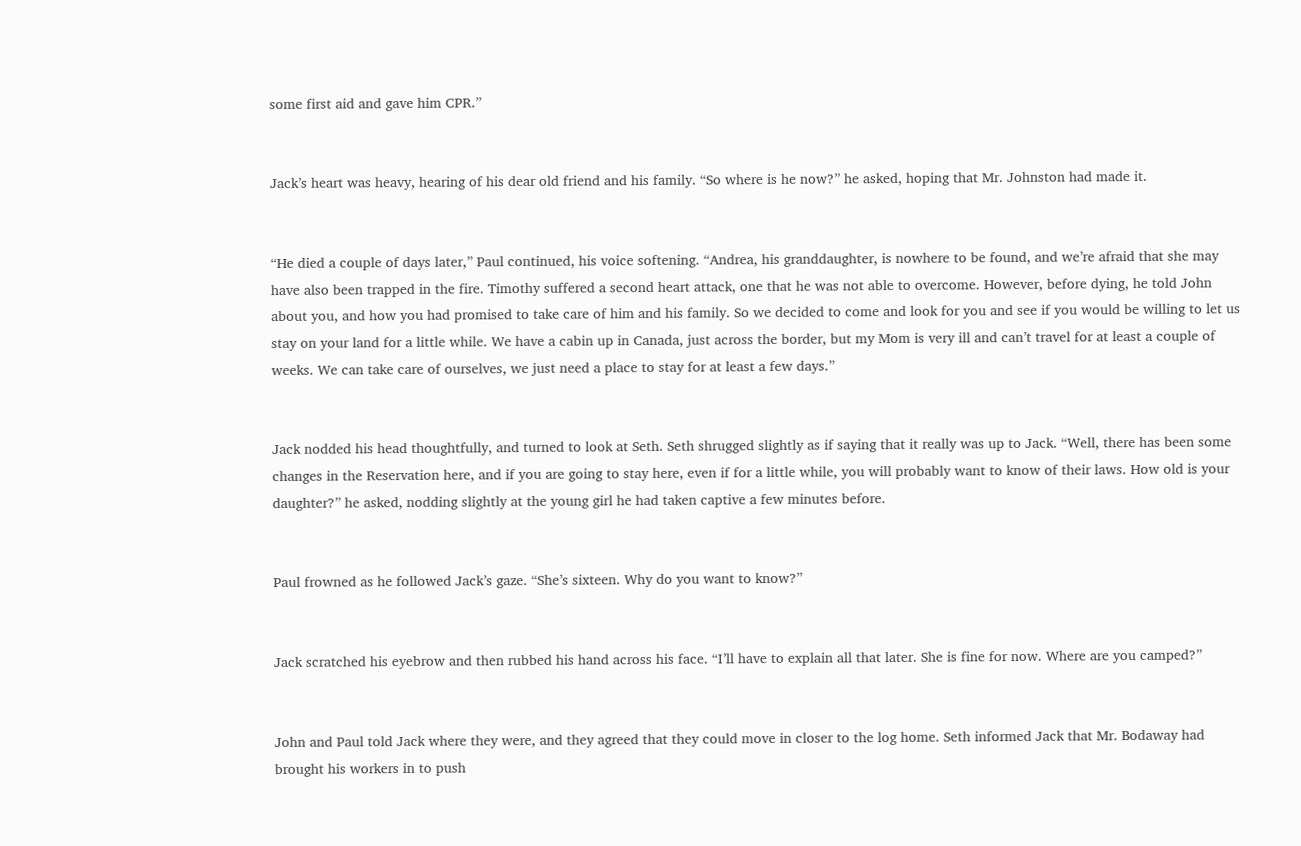some first aid and gave him CPR.”


Jack’s heart was heavy, hearing of his dear old friend and his family. “So where is he now?” he asked, hoping that Mr. Johnston had made it.


“He died a couple of days later,” Paul continued, his voice softening. “Andrea, his granddaughter, is nowhere to be found, and we’re afraid that she may have also been trapped in the fire. Timothy suffered a second heart attack, one that he was not able to overcome. However, before dying, he told John about you, and how you had promised to take care of him and his family. So we decided to come and look for you and see if you would be willing to let us stay on your land for a little while. We have a cabin up in Canada, just across the border, but my Mom is very ill and can’t travel for at least a couple of weeks. We can take care of ourselves, we just need a place to stay for at least a few days.”


Jack nodded his head thoughtfully, and turned to look at Seth. Seth shrugged slightly as if saying that it really was up to Jack. “Well, there has been some changes in the Reservation here, and if you are going to stay here, even if for a little while, you will probably want to know of their laws. How old is your daughter?” he asked, nodding slightly at the young girl he had taken captive a few minutes before.


Paul frowned as he followed Jack’s gaze. “She’s sixteen. Why do you want to know?”


Jack scratched his eyebrow and then rubbed his hand across his face. “I’ll have to explain all that later. She is fine for now. Where are you camped?”


John and Paul told Jack where they were, and they agreed that they could move in closer to the log home. Seth informed Jack that Mr. Bodaway had brought his workers in to push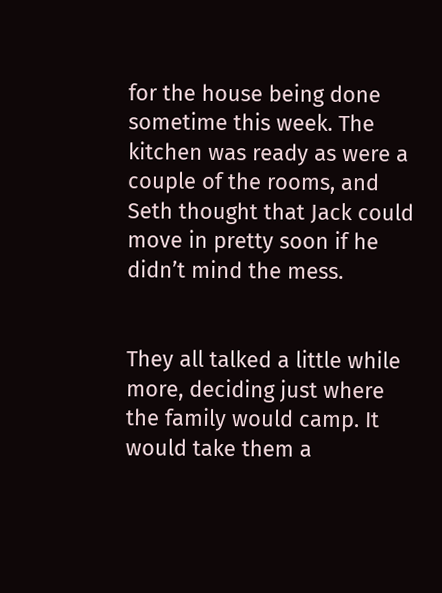for the house being done sometime this week. The kitchen was ready as were a couple of the rooms, and Seth thought that Jack could move in pretty soon if he didn’t mind the mess.


They all talked a little while more, deciding just where the family would camp. It would take them a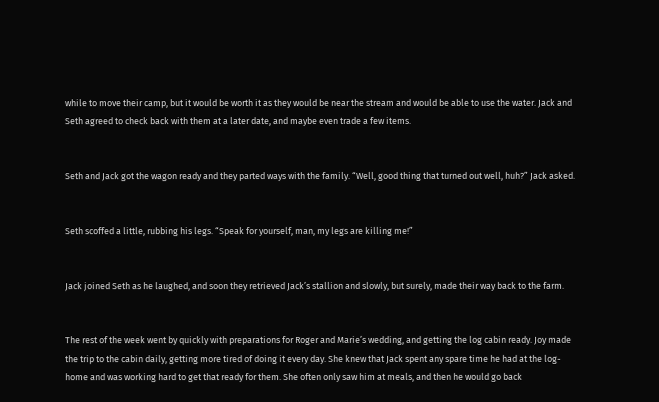while to move their camp, but it would be worth it as they would be near the stream and would be able to use the water. Jack and Seth agreed to check back with them at a later date, and maybe even trade a few items.


Seth and Jack got the wagon ready and they parted ways with the family. “Well, good thing that turned out well, huh?” Jack asked.


Seth scoffed a little, rubbing his legs. “Speak for yourself, man, my legs are killing me!”


Jack joined Seth as he laughed, and soon they retrieved Jack’s stallion and slowly, but surely, made their way back to the farm.


The rest of the week went by quickly with preparations for Roger and Marie’s wedding, and getting the log cabin ready. Joy made the trip to the cabin daily, getting more tired of doing it every day. She knew that Jack spent any spare time he had at the log-home and was working hard to get that ready for them. She often only saw him at meals, and then he would go back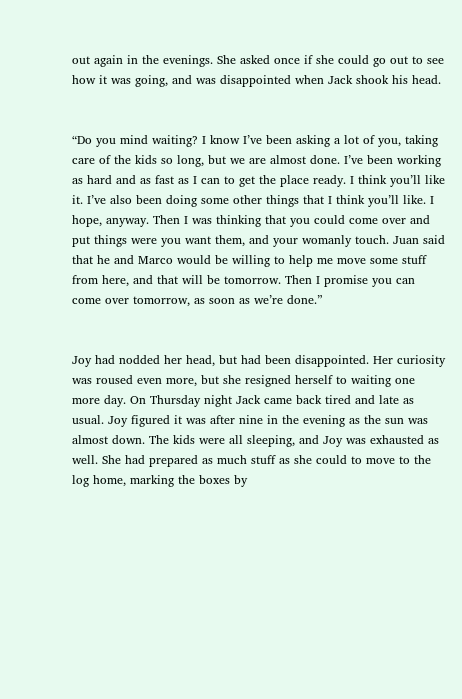out again in the evenings. She asked once if she could go out to see how it was going, and was disappointed when Jack shook his head.


“Do you mind waiting? I know I’ve been asking a lot of you, taking care of the kids so long, but we are almost done. I’ve been working as hard and as fast as I can to get the place ready. I think you’ll like it. I’ve also been doing some other things that I think you’ll like. I hope, anyway. Then I was thinking that you could come over and put things were you want them, and your womanly touch. Juan said that he and Marco would be willing to help me move some stuff from here, and that will be tomorrow. Then I promise you can come over tomorrow, as soon as we’re done.”


Joy had nodded her head, but had been disappointed. Her curiosity was roused even more, but she resigned herself to waiting one more day. On Thursday night Jack came back tired and late as usual. Joy figured it was after nine in the evening as the sun was almost down. The kids were all sleeping, and Joy was exhausted as well. She had prepared as much stuff as she could to move to the log home, marking the boxes by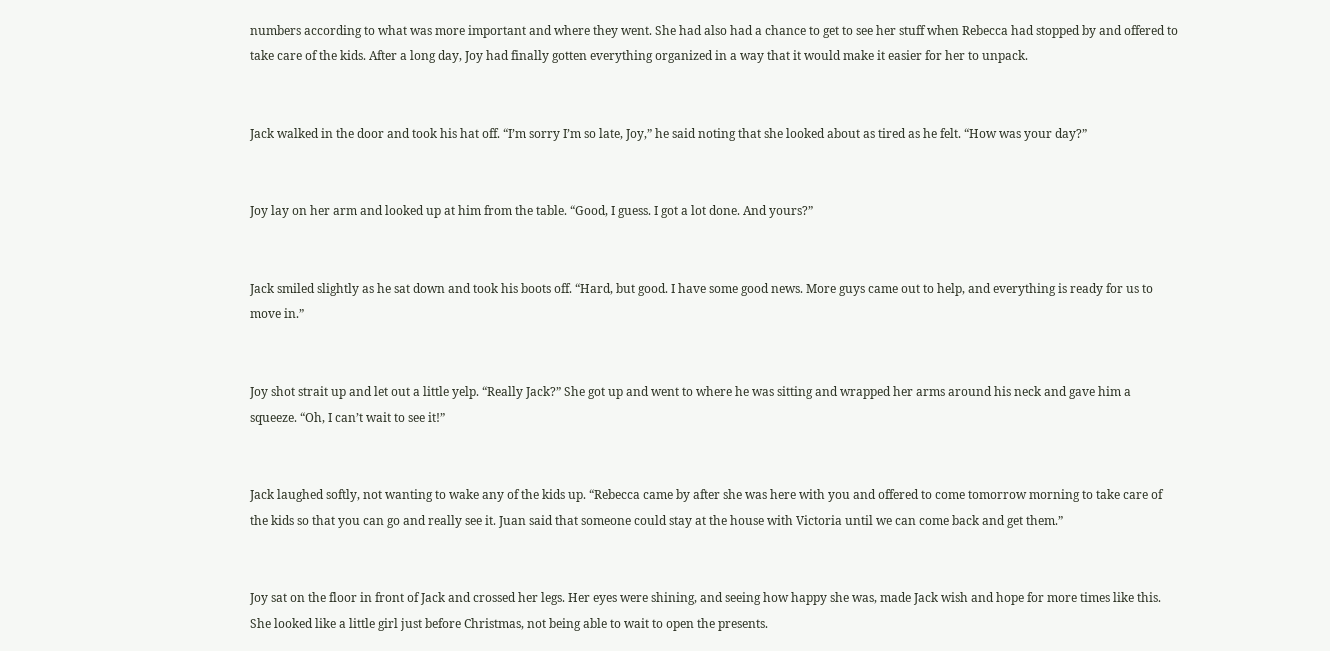numbers according to what was more important and where they went. She had also had a chance to get to see her stuff when Rebecca had stopped by and offered to take care of the kids. After a long day, Joy had finally gotten everything organized in a way that it would make it easier for her to unpack.


Jack walked in the door and took his hat off. “I’m sorry I’m so late, Joy,” he said noting that she looked about as tired as he felt. “How was your day?”


Joy lay on her arm and looked up at him from the table. “Good, I guess. I got a lot done. And yours?”


Jack smiled slightly as he sat down and took his boots off. “Hard, but good. I have some good news. More guys came out to help, and everything is ready for us to move in.”


Joy shot strait up and let out a little yelp. “Really Jack?” She got up and went to where he was sitting and wrapped her arms around his neck and gave him a squeeze. “Oh, I can’t wait to see it!”


Jack laughed softly, not wanting to wake any of the kids up. “Rebecca came by after she was here with you and offered to come tomorrow morning to take care of the kids so that you can go and really see it. Juan said that someone could stay at the house with Victoria until we can come back and get them.”


Joy sat on the floor in front of Jack and crossed her legs. Her eyes were shining, and seeing how happy she was, made Jack wish and hope for more times like this. She looked like a little girl just before Christmas, not being able to wait to open the presents.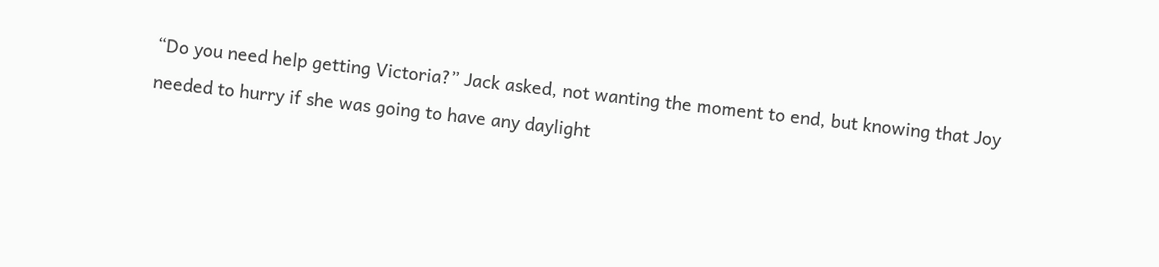“Do you need help getting Victoria?” Jack asked, not wanting the moment to end, but knowing that Joy needed to hurry if she was going to have any daylight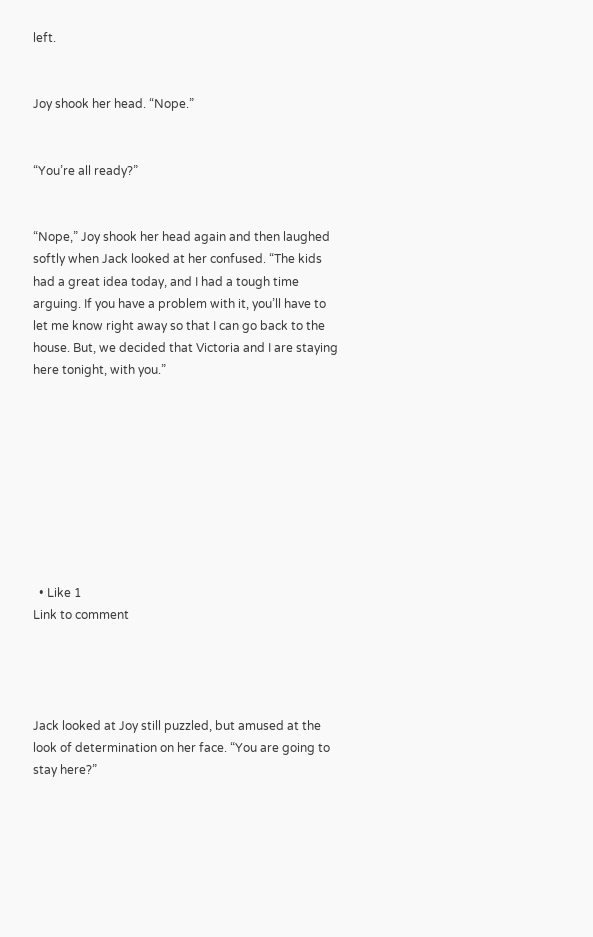left.


Joy shook her head. “Nope.”


“You’re all ready?”


“Nope,” Joy shook her head again and then laughed softly when Jack looked at her confused. “The kids had a great idea today, and I had a tough time arguing. If you have a problem with it, you’ll have to let me know right away so that I can go back to the house. But, we decided that Victoria and I are staying here tonight, with you.”









  • Like 1
Link to comment




Jack looked at Joy still puzzled, but amused at the look of determination on her face. “You are going to stay here?”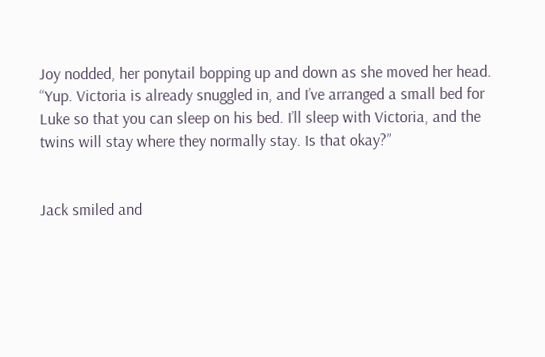Joy nodded, her ponytail bopping up and down as she moved her head. “Yup. Victoria is already snuggled in, and I’ve arranged a small bed for Luke so that you can sleep on his bed. I’ll sleep with Victoria, and the twins will stay where they normally stay. Is that okay?”


Jack smiled and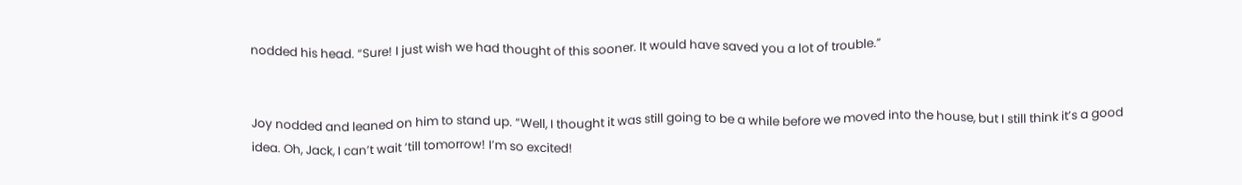nodded his head. “Sure! I just wish we had thought of this sooner. It would have saved you a lot of trouble.”


Joy nodded and leaned on him to stand up. “Well, I thought it was still going to be a while before we moved into the house, but I still think it’s a good idea. Oh, Jack, I can’t wait ‘till tomorrow! I’m so excited!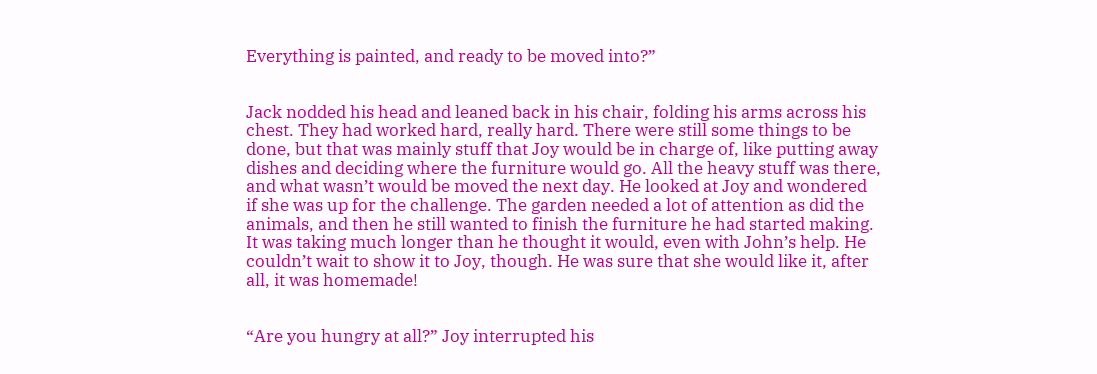Everything is painted, and ready to be moved into?”


Jack nodded his head and leaned back in his chair, folding his arms across his chest. They had worked hard, really hard. There were still some things to be done, but that was mainly stuff that Joy would be in charge of, like putting away dishes and deciding where the furniture would go. All the heavy stuff was there, and what wasn’t would be moved the next day. He looked at Joy and wondered if she was up for the challenge. The garden needed a lot of attention as did the animals, and then he still wanted to finish the furniture he had started making. It was taking much longer than he thought it would, even with John’s help. He couldn’t wait to show it to Joy, though. He was sure that she would like it, after all, it was homemade!


“Are you hungry at all?” Joy interrupted his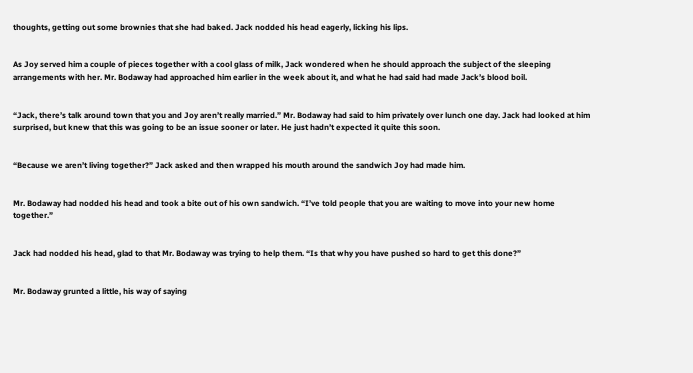thoughts, getting out some brownies that she had baked. Jack nodded his head eagerly, licking his lips.


As Joy served him a couple of pieces together with a cool glass of milk, Jack wondered when he should approach the subject of the sleeping arrangements with her. Mr. Bodaway had approached him earlier in the week about it, and what he had said had made Jack’s blood boil.


“Jack, there’s talk around town that you and Joy aren’t really married.” Mr. Bodaway had said to him privately over lunch one day. Jack had looked at him surprised, but knew that this was going to be an issue sooner or later. He just hadn’t expected it quite this soon.


“Because we aren’t living together?” Jack asked and then wrapped his mouth around the sandwich Joy had made him.


Mr. Bodaway had nodded his head and took a bite out of his own sandwich. “I’ve told people that you are waiting to move into your new home together.”


Jack had nodded his head, glad to that Mr. Bodaway was trying to help them. “Is that why you have pushed so hard to get this done?”


Mr. Bodaway grunted a little, his way of saying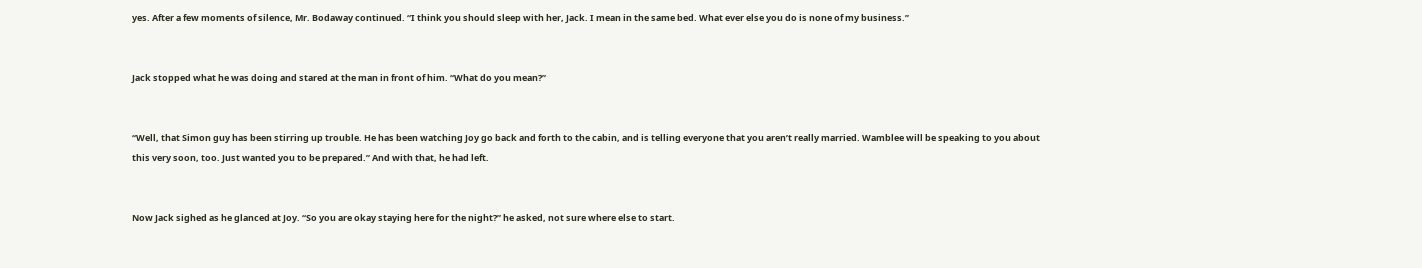yes. After a few moments of silence, Mr. Bodaway continued. “I think you should sleep with her, Jack. I mean in the same bed. What ever else you do is none of my business.”


Jack stopped what he was doing and stared at the man in front of him. “What do you mean?”


“Well, that Simon guy has been stirring up trouble. He has been watching Joy go back and forth to the cabin, and is telling everyone that you aren’t really married. Wamblee will be speaking to you about this very soon, too. Just wanted you to be prepared.” And with that, he had left.


Now Jack sighed as he glanced at Joy. “So you are okay staying here for the night?” he asked, not sure where else to start.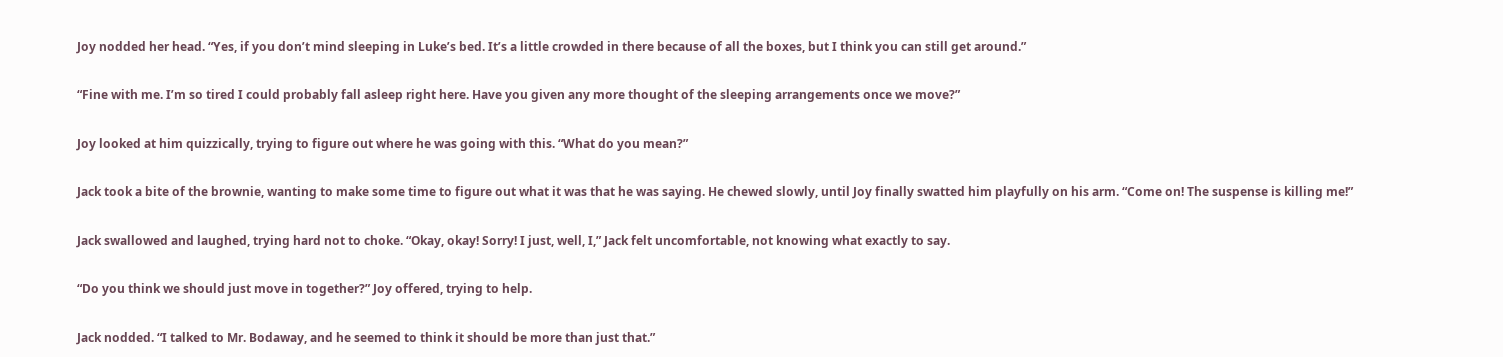Joy nodded her head. “Yes, if you don’t mind sleeping in Luke’s bed. It’s a little crowded in there because of all the boxes, but I think you can still get around.”


“Fine with me. I’m so tired I could probably fall asleep right here. Have you given any more thought of the sleeping arrangements once we move?”


Joy looked at him quizzically, trying to figure out where he was going with this. “What do you mean?”


Jack took a bite of the brownie, wanting to make some time to figure out what it was that he was saying. He chewed slowly, until Joy finally swatted him playfully on his arm. “Come on! The suspense is killing me!”


Jack swallowed and laughed, trying hard not to choke. “Okay, okay! Sorry! I just, well, I,” Jack felt uncomfortable, not knowing what exactly to say.


“Do you think we should just move in together?” Joy offered, trying to help.


Jack nodded. “I talked to Mr. Bodaway, and he seemed to think it should be more than just that.”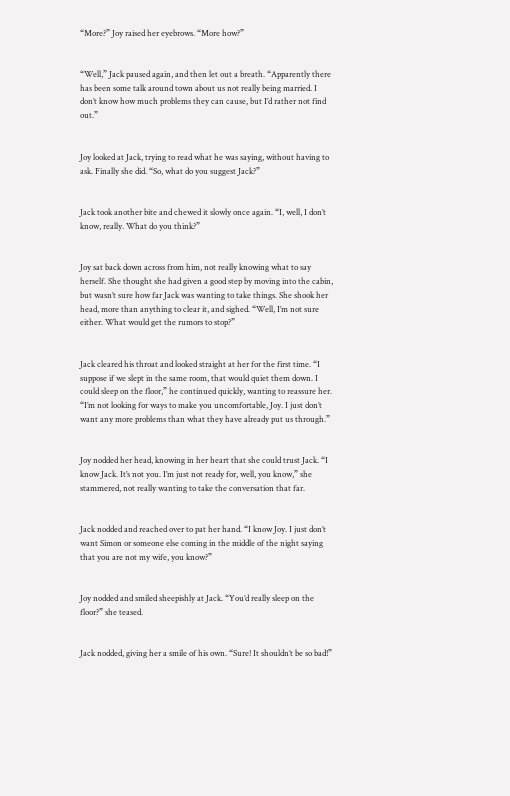“More?” Joy raised her eyebrows. “More how?”


“Well,” Jack paused again, and then let out a breath. “Apparently there has been some talk around town about us not really being married. I don’t know how much problems they can cause, but I’d rather not find out.”


Joy looked at Jack, trying to read what he was saying, without having to ask. Finally she did. “So, what do you suggest Jack?”


Jack took another bite and chewed it slowly once again. “I, well, I don’t know, really. What do you think?”


Joy sat back down across from him, not really knowing what to say herself. She thought she had given a good step by moving into the cabin, but wasn’t sure how far Jack was wanting to take things. She shook her head, more than anything to clear it, and sighed. “Well, I’m not sure either. What would get the rumors to stop?”


Jack cleared his throat and looked straight at her for the first time. “I suppose if we slept in the same room, that would quiet them down. I could sleep on the floor,” he continued quickly, wanting to reassure her. “I’m not looking for ways to make you uncomfortable, Joy. I just don’t want any more problems than what they have already put us through.”


Joy nodded her head, knowing in her heart that she could trust Jack. “I know Jack. It’s not you. I’m just not ready for, well, you know,” she stammered, not really wanting to take the conversation that far.


Jack nodded and reached over to pat her hand. “I know Joy. I just don’t want Simon or someone else coming in the middle of the night saying that you are not my wife, you know?”


Joy nodded and smiled sheepishly at Jack. “You’d really sleep on the floor?” she teased.


Jack nodded, giving her a smile of his own. “Sure! It shouldn’t be so bad!”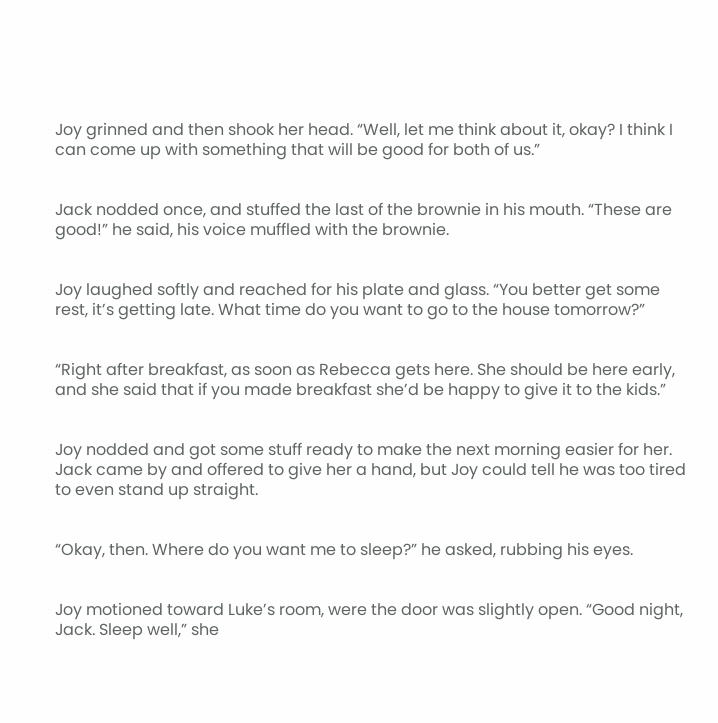Joy grinned and then shook her head. “Well, let me think about it, okay? I think I can come up with something that will be good for both of us.”


Jack nodded once, and stuffed the last of the brownie in his mouth. “These are good!” he said, his voice muffled with the brownie.


Joy laughed softly and reached for his plate and glass. “You better get some rest, it’s getting late. What time do you want to go to the house tomorrow?”


“Right after breakfast, as soon as Rebecca gets here. She should be here early, and she said that if you made breakfast she’d be happy to give it to the kids.”


Joy nodded and got some stuff ready to make the next morning easier for her. Jack came by and offered to give her a hand, but Joy could tell he was too tired to even stand up straight.


“Okay, then. Where do you want me to sleep?” he asked, rubbing his eyes.


Joy motioned toward Luke’s room, were the door was slightly open. “Good night, Jack. Sleep well,” she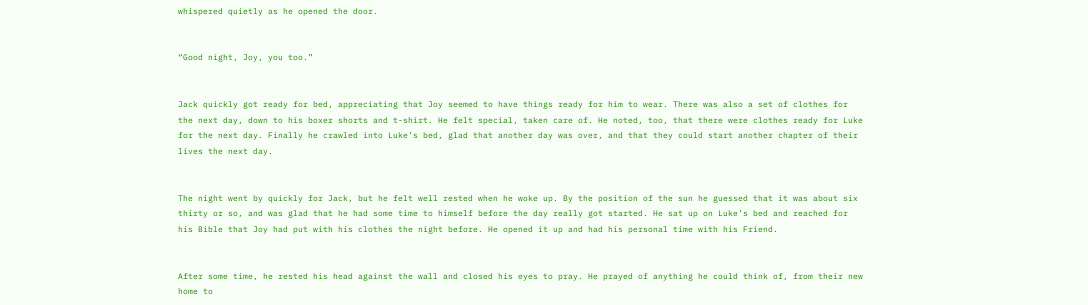whispered quietly as he opened the door.


“Good night, Joy, you too.”


Jack quickly got ready for bed, appreciating that Joy seemed to have things ready for him to wear. There was also a set of clothes for the next day, down to his boxer shorts and t-shirt. He felt special, taken care of. He noted, too, that there were clothes ready for Luke for the next day. Finally he crawled into Luke’s bed, glad that another day was over, and that they could start another chapter of their lives the next day.


The night went by quickly for Jack, but he felt well rested when he woke up. By the position of the sun he guessed that it was about six thirty or so, and was glad that he had some time to himself before the day really got started. He sat up on Luke’s bed and reached for his Bible that Joy had put with his clothes the night before. He opened it up and had his personal time with his Friend.


After some time, he rested his head against the wall and closed his eyes to pray. He prayed of anything he could think of, from their new home to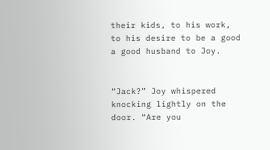their kids, to his work, to his desire to be a good a good husband to Joy.


“Jack?” Joy whispered knocking lightly on the door. “Are you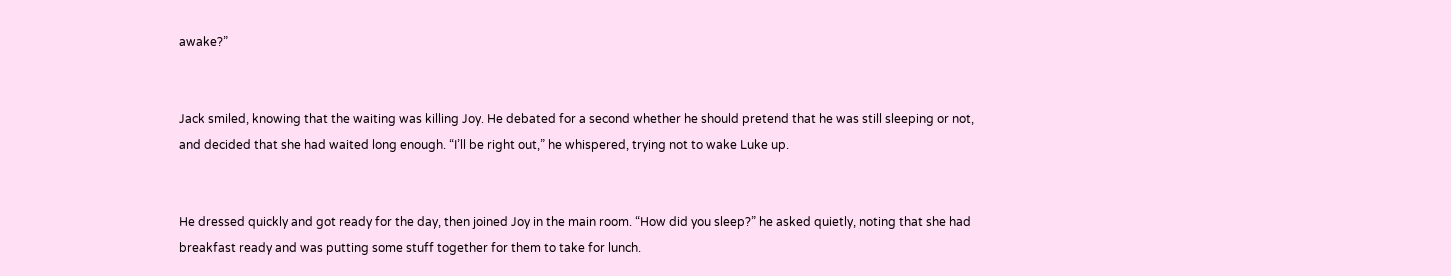awake?”


Jack smiled, knowing that the waiting was killing Joy. He debated for a second whether he should pretend that he was still sleeping or not, and decided that she had waited long enough. “I’ll be right out,” he whispered, trying not to wake Luke up.


He dressed quickly and got ready for the day, then joined Joy in the main room. “How did you sleep?” he asked quietly, noting that she had breakfast ready and was putting some stuff together for them to take for lunch.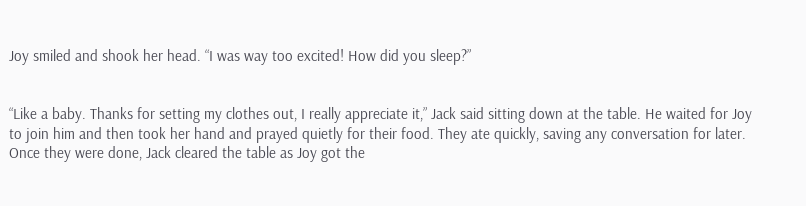Joy smiled and shook her head. “I was way too excited! How did you sleep?”


“Like a baby. Thanks for setting my clothes out, I really appreciate it,” Jack said sitting down at the table. He waited for Joy to join him and then took her hand and prayed quietly for their food. They ate quickly, saving any conversation for later. Once they were done, Jack cleared the table as Joy got the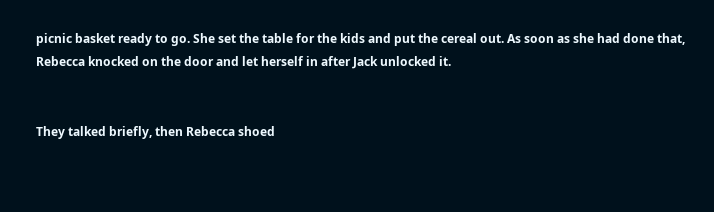picnic basket ready to go. She set the table for the kids and put the cereal out. As soon as she had done that, Rebecca knocked on the door and let herself in after Jack unlocked it.


They talked briefly, then Rebecca shoed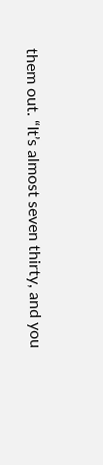them out. “It’s almost seven thirty, and you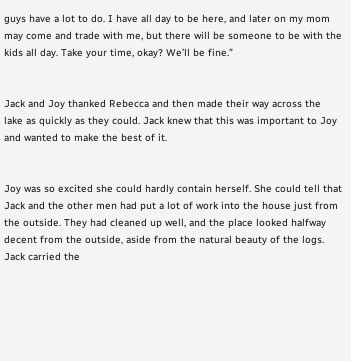guys have a lot to do. I have all day to be here, and later on my mom may come and trade with me, but there will be someone to be with the kids all day. Take your time, okay? We’ll be fine.”


Jack and Joy thanked Rebecca and then made their way across the lake as quickly as they could. Jack knew that this was important to Joy and wanted to make the best of it.


Joy was so excited she could hardly contain herself. She could tell that Jack and the other men had put a lot of work into the house just from the outside. They had cleaned up well, and the place looked halfway decent from the outside, aside from the natural beauty of the logs. Jack carried the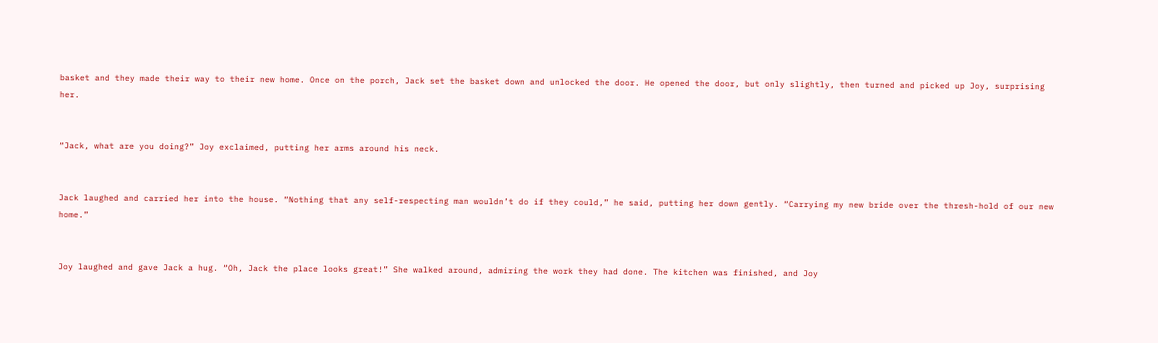basket and they made their way to their new home. Once on the porch, Jack set the basket down and unlocked the door. He opened the door, but only slightly, then turned and picked up Joy, surprising her.


“Jack, what are you doing?” Joy exclaimed, putting her arms around his neck.


Jack laughed and carried her into the house. “Nothing that any self-respecting man wouldn’t do if they could,” he said, putting her down gently. “Carrying my new bride over the thresh-hold of our new home.”


Joy laughed and gave Jack a hug. “Oh, Jack the place looks great!” She walked around, admiring the work they had done. The kitchen was finished, and Joy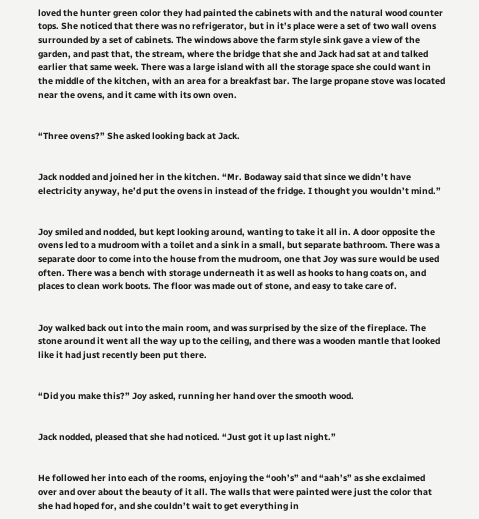loved the hunter green color they had painted the cabinets with and the natural wood counter tops. She noticed that there was no refrigerator, but in it’s place were a set of two wall ovens surrounded by a set of cabinets. The windows above the farm style sink gave a view of the garden, and past that, the stream, where the bridge that she and Jack had sat at and talked earlier that same week. There was a large island with all the storage space she could want in the middle of the kitchen, with an area for a breakfast bar. The large propane stove was located near the ovens, and it came with its own oven.


“Three ovens?” She asked looking back at Jack.


Jack nodded and joined her in the kitchen. “Mr. Bodaway said that since we didn’t have electricity anyway, he’d put the ovens in instead of the fridge. I thought you wouldn’t mind.”


Joy smiled and nodded, but kept looking around, wanting to take it all in. A door opposite the ovens led to a mudroom with a toilet and a sink in a small, but separate bathroom. There was a separate door to come into the house from the mudroom, one that Joy was sure would be used often. There was a bench with storage underneath it as well as hooks to hang coats on, and places to clean work boots. The floor was made out of stone, and easy to take care of.


Joy walked back out into the main room, and was surprised by the size of the fireplace. The stone around it went all the way up to the ceiling, and there was a wooden mantle that looked like it had just recently been put there.


“Did you make this?” Joy asked, running her hand over the smooth wood.


Jack nodded, pleased that she had noticed. “Just got it up last night.”


He followed her into each of the rooms, enjoying the “ooh’s” and “aah’s” as she exclaimed over and over about the beauty of it all. The walls that were painted were just the color that she had hoped for, and she couldn’t wait to get everything in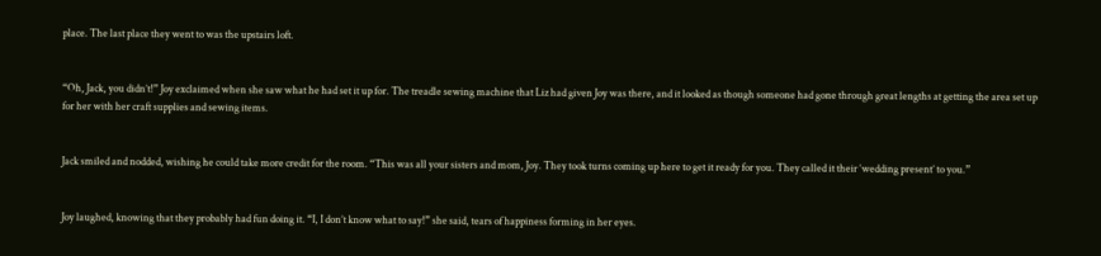place. The last place they went to was the upstairs loft.


“Oh, Jack, you didn’t!” Joy exclaimed when she saw what he had set it up for. The treadle sewing machine that Liz had given Joy was there, and it looked as though someone had gone through great lengths at getting the area set up for her with her craft supplies and sewing items.


Jack smiled and nodded, wishing he could take more credit for the room. “This was all your sisters and mom, Joy. They took turns coming up here to get it ready for you. They called it their ‘wedding present’ to you.”


Joy laughed, knowing that they probably had fun doing it. “I, I don’t know what to say!” she said, tears of happiness forming in her eyes.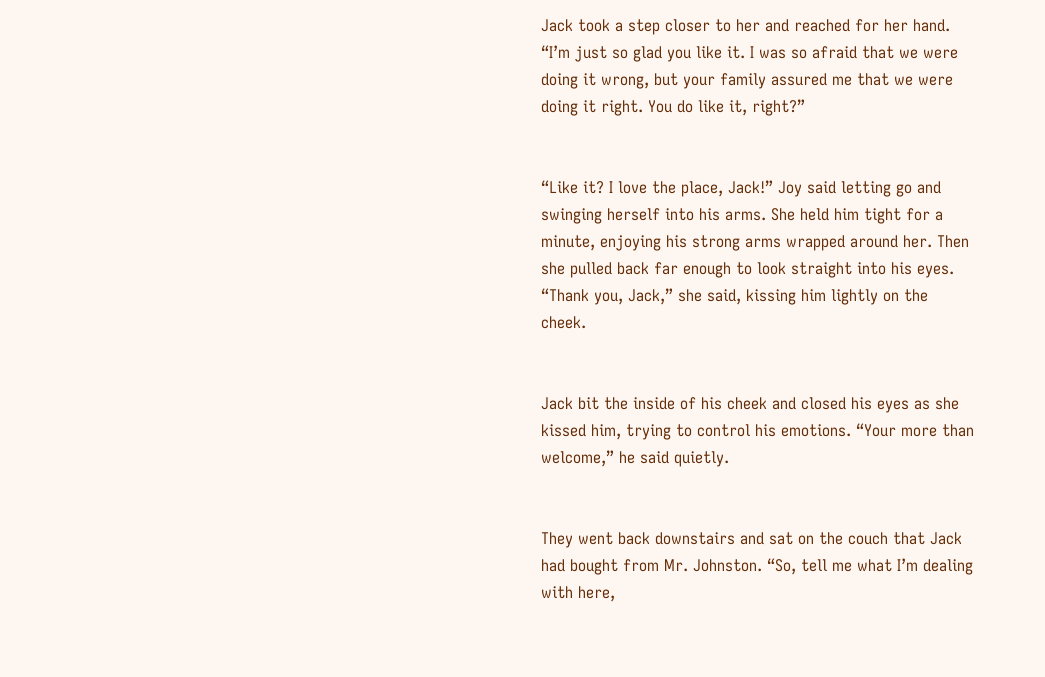Jack took a step closer to her and reached for her hand. “I’m just so glad you like it. I was so afraid that we were doing it wrong, but your family assured me that we were doing it right. You do like it, right?”


“Like it? I love the place, Jack!” Joy said letting go and swinging herself into his arms. She held him tight for a minute, enjoying his strong arms wrapped around her. Then she pulled back far enough to look straight into his eyes. “Thank you, Jack,” she said, kissing him lightly on the cheek.


Jack bit the inside of his cheek and closed his eyes as she kissed him, trying to control his emotions. “Your more than welcome,” he said quietly.


They went back downstairs and sat on the couch that Jack had bought from Mr. Johnston. “So, tell me what I’m dealing with here,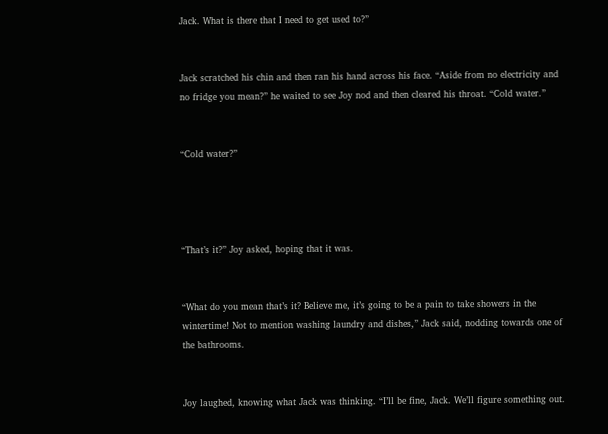Jack. What is there that I need to get used to?”


Jack scratched his chin and then ran his hand across his face. “Aside from no electricity and no fridge you mean?” he waited to see Joy nod and then cleared his throat. “Cold water.”


“Cold water?”




“That’s it?” Joy asked, hoping that it was.


“What do you mean that’s it? Believe me, it’s going to be a pain to take showers in the wintertime! Not to mention washing laundry and dishes,” Jack said, nodding towards one of the bathrooms.


Joy laughed, knowing what Jack was thinking. “I’ll be fine, Jack. We’ll figure something out.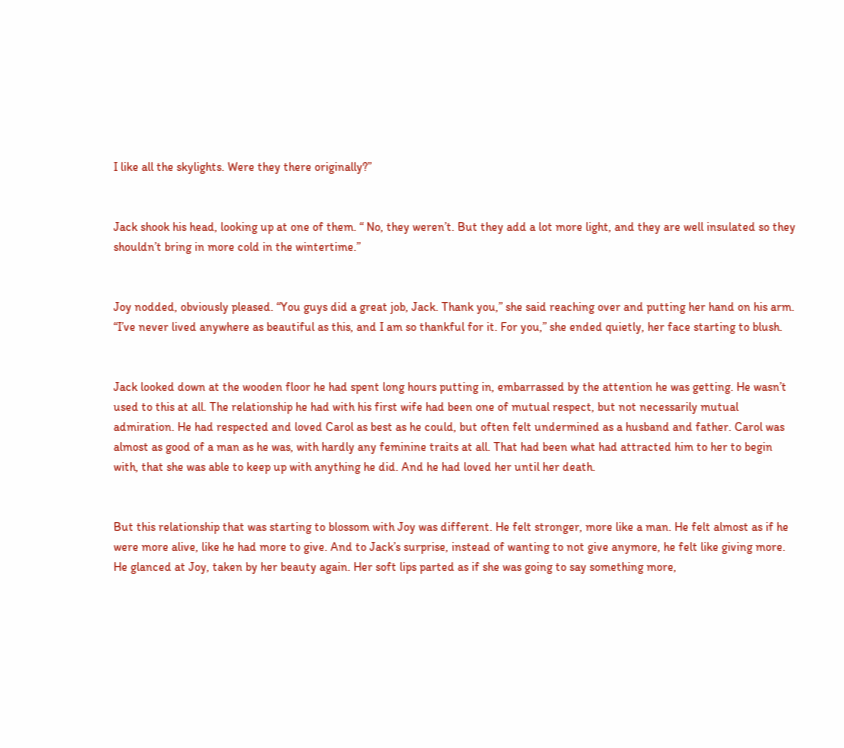I like all the skylights. Were they there originally?”


Jack shook his head, looking up at one of them. “ No, they weren’t. But they add a lot more light, and they are well insulated so they shouldn’t bring in more cold in the wintertime.”


Joy nodded, obviously pleased. “You guys did a great job, Jack. Thank you,” she said reaching over and putting her hand on his arm. “I’ve never lived anywhere as beautiful as this, and I am so thankful for it. For you,” she ended quietly, her face starting to blush.


Jack looked down at the wooden floor he had spent long hours putting in, embarrassed by the attention he was getting. He wasn’t used to this at all. The relationship he had with his first wife had been one of mutual respect, but not necessarily mutual admiration. He had respected and loved Carol as best as he could, but often felt undermined as a husband and father. Carol was almost as good of a man as he was, with hardly any feminine traits at all. That had been what had attracted him to her to begin with, that she was able to keep up with anything he did. And he had loved her until her death.


But this relationship that was starting to blossom with Joy was different. He felt stronger, more like a man. He felt almost as if he were more alive, like he had more to give. And to Jack’s surprise, instead of wanting to not give anymore, he felt like giving more. He glanced at Joy, taken by her beauty again. Her soft lips parted as if she was going to say something more,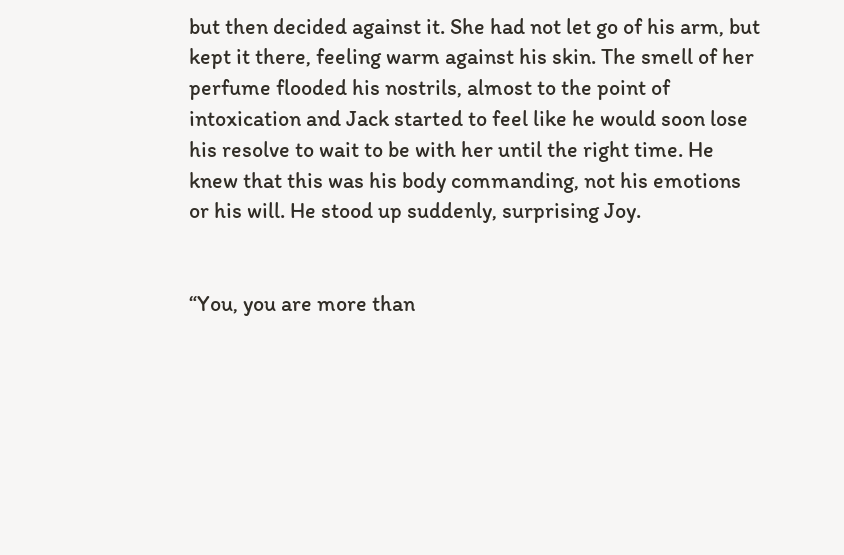but then decided against it. She had not let go of his arm, but kept it there, feeling warm against his skin. The smell of her perfume flooded his nostrils, almost to the point of intoxication and Jack started to feel like he would soon lose his resolve to wait to be with her until the right time. He knew that this was his body commanding, not his emotions or his will. He stood up suddenly, surprising Joy.


“You, you are more than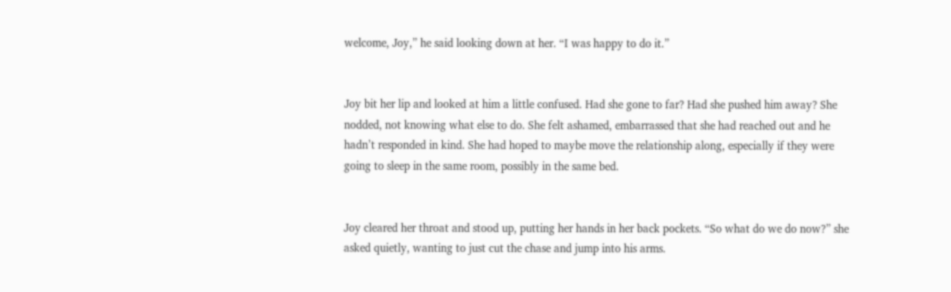welcome, Joy,” he said looking down at her. “I was happy to do it.”


Joy bit her lip and looked at him a little confused. Had she gone to far? Had she pushed him away? She nodded, not knowing what else to do. She felt ashamed, embarrassed that she had reached out and he hadn’t responded in kind. She had hoped to maybe move the relationship along, especially if they were going to sleep in the same room, possibly in the same bed.


Joy cleared her throat and stood up, putting her hands in her back pockets. “So what do we do now?” she asked quietly, wanting to just cut the chase and jump into his arms.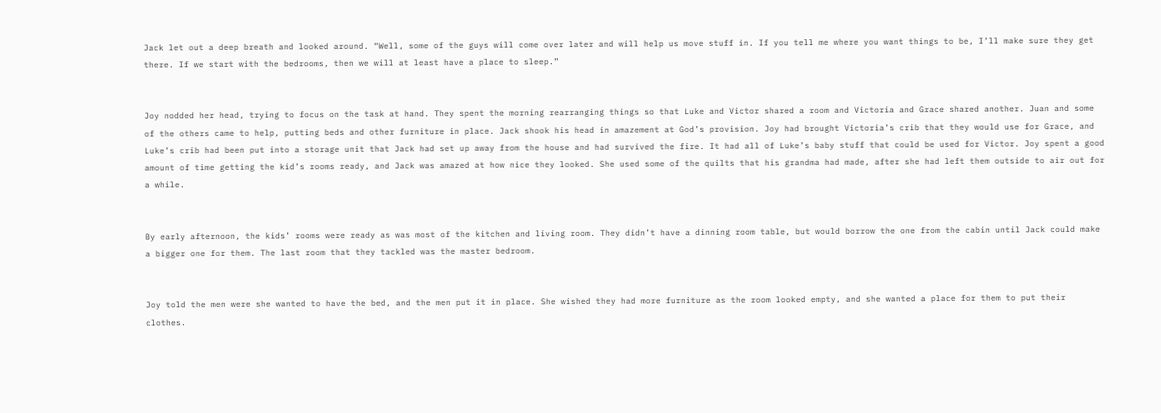Jack let out a deep breath and looked around. “Well, some of the guys will come over later and will help us move stuff in. If you tell me where you want things to be, I’ll make sure they get there. If we start with the bedrooms, then we will at least have a place to sleep.”


Joy nodded her head, trying to focus on the task at hand. They spent the morning rearranging things so that Luke and Victor shared a room and Victoria and Grace shared another. Juan and some of the others came to help, putting beds and other furniture in place. Jack shook his head in amazement at God’s provision. Joy had brought Victoria’s crib that they would use for Grace, and Luke’s crib had been put into a storage unit that Jack had set up away from the house and had survived the fire. It had all of Luke’s baby stuff that could be used for Victor. Joy spent a good amount of time getting the kid’s rooms ready, and Jack was amazed at how nice they looked. She used some of the quilts that his grandma had made, after she had left them outside to air out for a while.


By early afternoon, the kids’ rooms were ready as was most of the kitchen and living room. They didn’t have a dinning room table, but would borrow the one from the cabin until Jack could make a bigger one for them. The last room that they tackled was the master bedroom.


Joy told the men were she wanted to have the bed, and the men put it in place. She wished they had more furniture as the room looked empty, and she wanted a place for them to put their clothes.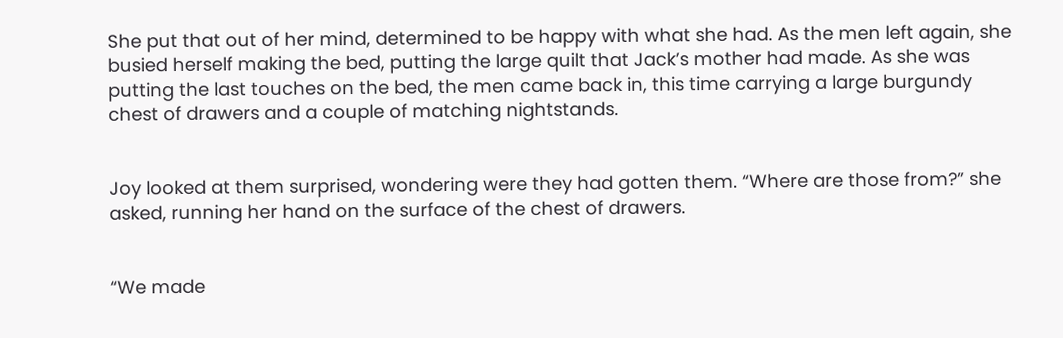She put that out of her mind, determined to be happy with what she had. As the men left again, she busied herself making the bed, putting the large quilt that Jack’s mother had made. As she was putting the last touches on the bed, the men came back in, this time carrying a large burgundy chest of drawers and a couple of matching nightstands.


Joy looked at them surprised, wondering were they had gotten them. “Where are those from?” she asked, running her hand on the surface of the chest of drawers.


“We made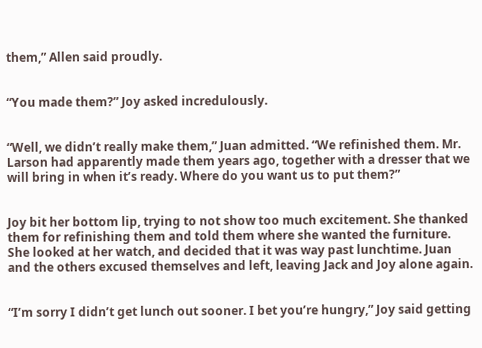them,” Allen said proudly.


“You made them?” Joy asked incredulously.


“Well, we didn’t really make them,” Juan admitted. “We refinished them. Mr. Larson had apparently made them years ago, together with a dresser that we will bring in when it’s ready. Where do you want us to put them?”


Joy bit her bottom lip, trying to not show too much excitement. She thanked them for refinishing them and told them where she wanted the furniture. She looked at her watch, and decided that it was way past lunchtime. Juan and the others excused themselves and left, leaving Jack and Joy alone again.


“I’m sorry I didn’t get lunch out sooner. I bet you’re hungry,” Joy said getting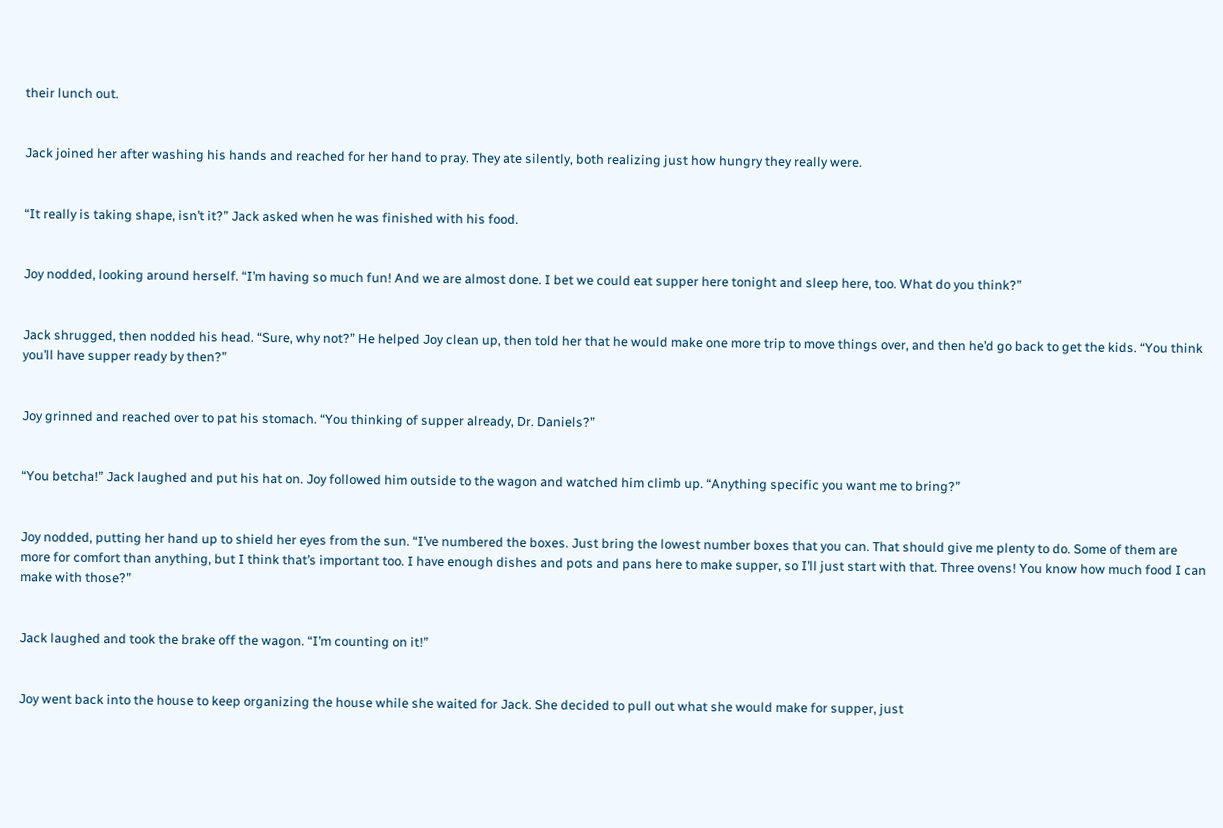their lunch out.


Jack joined her after washing his hands and reached for her hand to pray. They ate silently, both realizing just how hungry they really were.


“It really is taking shape, isn’t it?” Jack asked when he was finished with his food.


Joy nodded, looking around herself. “I’m having so much fun! And we are almost done. I bet we could eat supper here tonight and sleep here, too. What do you think?”


Jack shrugged, then nodded his head. “Sure, why not?” He helped Joy clean up, then told her that he would make one more trip to move things over, and then he’d go back to get the kids. “You think you’ll have supper ready by then?”


Joy grinned and reached over to pat his stomach. “You thinking of supper already, Dr. Daniels?”


“You betcha!” Jack laughed and put his hat on. Joy followed him outside to the wagon and watched him climb up. “Anything specific you want me to bring?”


Joy nodded, putting her hand up to shield her eyes from the sun. “I’ve numbered the boxes. Just bring the lowest number boxes that you can. That should give me plenty to do. Some of them are more for comfort than anything, but I think that’s important too. I have enough dishes and pots and pans here to make supper, so I’ll just start with that. Three ovens! You know how much food I can make with those?”


Jack laughed and took the brake off the wagon. “I’m counting on it!”


Joy went back into the house to keep organizing the house while she waited for Jack. She decided to pull out what she would make for supper, just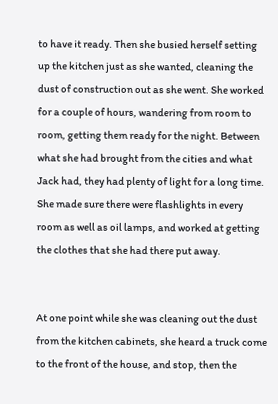to have it ready. Then she busied herself setting up the kitchen just as she wanted, cleaning the dust of construction out as she went. She worked for a couple of hours, wandering from room to room, getting them ready for the night. Between what she had brought from the cities and what Jack had, they had plenty of light for a long time. She made sure there were flashlights in every room as well as oil lamps, and worked at getting the clothes that she had there put away.


At one point while she was cleaning out the dust from the kitchen cabinets, she heard a truck come to the front of the house, and stop, then the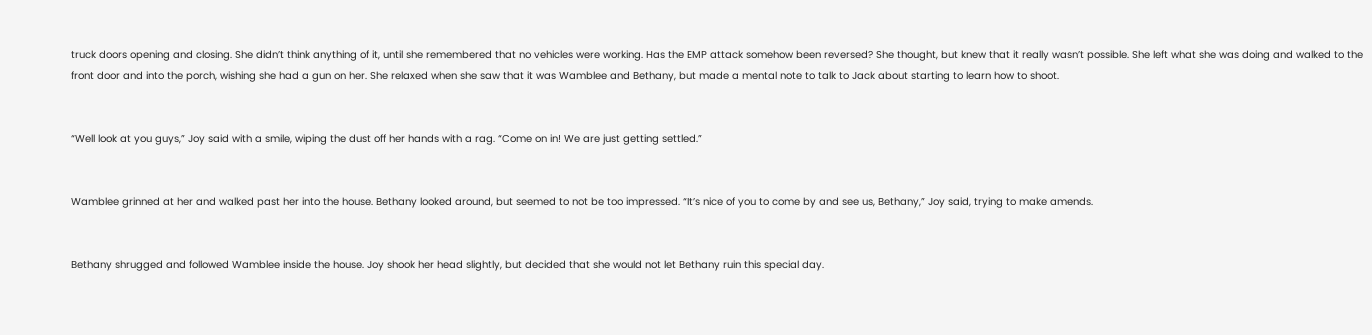truck doors opening and closing. She didn’t think anything of it, until she remembered that no vehicles were working. Has the EMP attack somehow been reversed? She thought, but knew that it really wasn’t possible. She left what she was doing and walked to the front door and into the porch, wishing she had a gun on her. She relaxed when she saw that it was Wamblee and Bethany, but made a mental note to talk to Jack about starting to learn how to shoot.


“Well look at you guys,” Joy said with a smile, wiping the dust off her hands with a rag. “Come on in! We are just getting settled.”


Wamblee grinned at her and walked past her into the house. Bethany looked around, but seemed to not be too impressed. “It’s nice of you to come by and see us, Bethany,” Joy said, trying to make amends.


Bethany shrugged and followed Wamblee inside the house. Joy shook her head slightly, but decided that she would not let Bethany ruin this special day.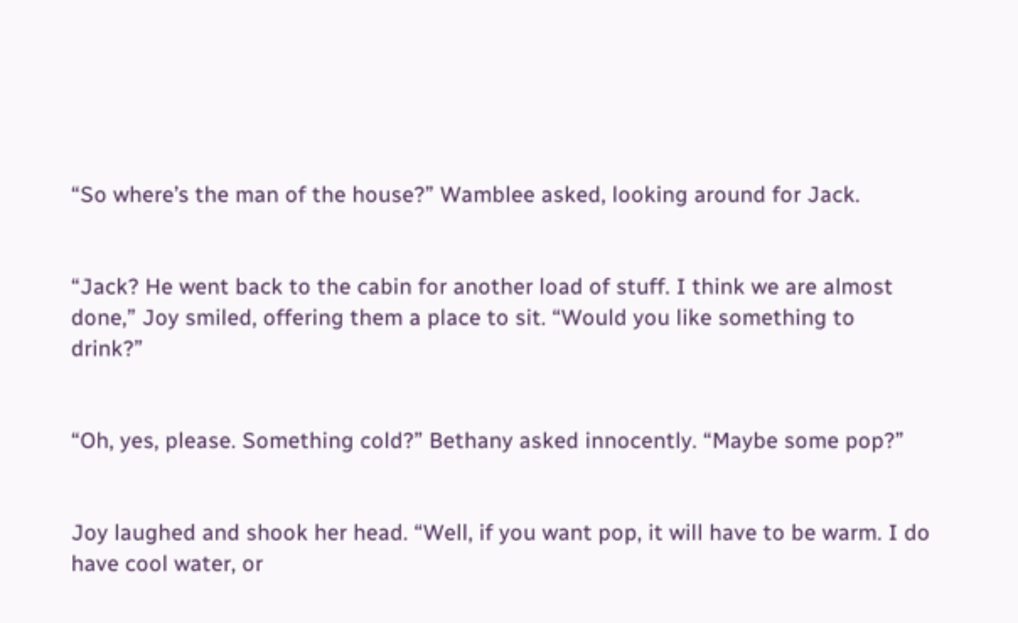“So where’s the man of the house?” Wamblee asked, looking around for Jack.


“Jack? He went back to the cabin for another load of stuff. I think we are almost done,” Joy smiled, offering them a place to sit. “Would you like something to drink?”


“Oh, yes, please. Something cold?” Bethany asked innocently. “Maybe some pop?”


Joy laughed and shook her head. “Well, if you want pop, it will have to be warm. I do have cool water, or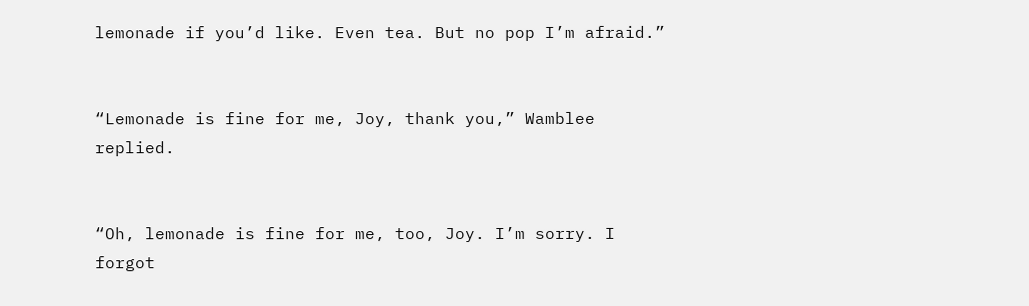lemonade if you’d like. Even tea. But no pop I’m afraid.”


“Lemonade is fine for me, Joy, thank you,” Wamblee replied.


“Oh, lemonade is fine for me, too, Joy. I’m sorry. I forgot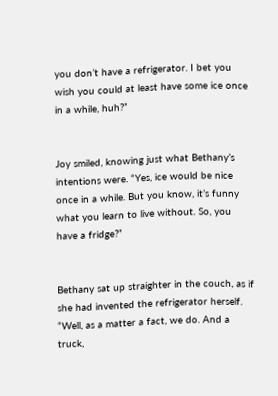you don’t have a refrigerator. I bet you wish you could at least have some ice once in a while, huh?”


Joy smiled, knowing just what Bethany’s intentions were. “Yes, ice would be nice once in a while. But you know, it’s funny what you learn to live without. So, you have a fridge?”


Bethany sat up straighter in the couch, as if she had invented the refrigerator herself. “Well, as a matter a fact, we do. And a truck,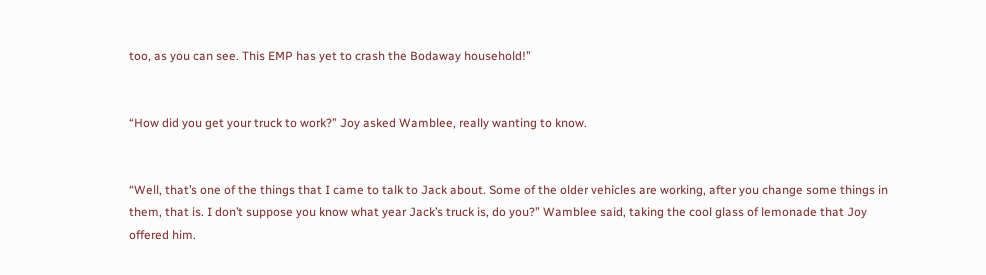too, as you can see. This EMP has yet to crash the Bodaway household!”


“How did you get your truck to work?” Joy asked Wamblee, really wanting to know.


“Well, that’s one of the things that I came to talk to Jack about. Some of the older vehicles are working, after you change some things in them, that is. I don’t suppose you know what year Jack’s truck is, do you?” Wamblee said, taking the cool glass of lemonade that Joy offered him.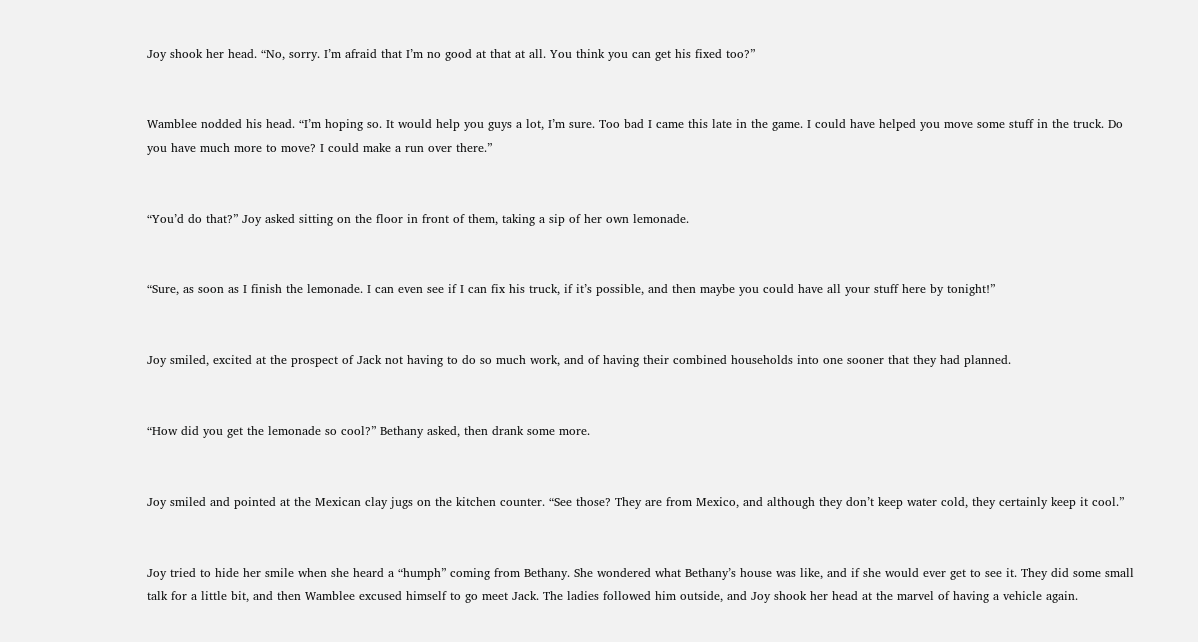Joy shook her head. “No, sorry. I’m afraid that I’m no good at that at all. You think you can get his fixed too?”


Wamblee nodded his head. “I’m hoping so. It would help you guys a lot, I’m sure. Too bad I came this late in the game. I could have helped you move some stuff in the truck. Do you have much more to move? I could make a run over there.”


“You’d do that?” Joy asked sitting on the floor in front of them, taking a sip of her own lemonade.


“Sure, as soon as I finish the lemonade. I can even see if I can fix his truck, if it’s possible, and then maybe you could have all your stuff here by tonight!”


Joy smiled, excited at the prospect of Jack not having to do so much work, and of having their combined households into one sooner that they had planned.


“How did you get the lemonade so cool?” Bethany asked, then drank some more.


Joy smiled and pointed at the Mexican clay jugs on the kitchen counter. “See those? They are from Mexico, and although they don’t keep water cold, they certainly keep it cool.”


Joy tried to hide her smile when she heard a “humph” coming from Bethany. She wondered what Bethany’s house was like, and if she would ever get to see it. They did some small talk for a little bit, and then Wamblee excused himself to go meet Jack. The ladies followed him outside, and Joy shook her head at the marvel of having a vehicle again.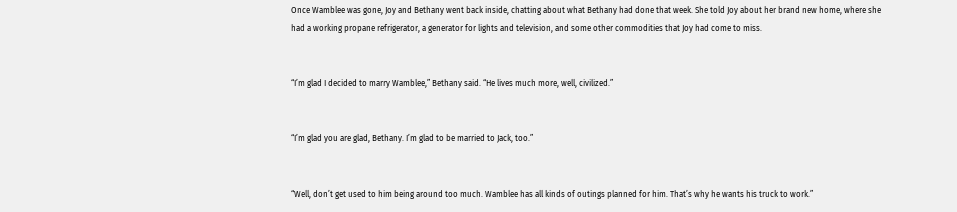Once Wamblee was gone, Joy and Bethany went back inside, chatting about what Bethany had done that week. She told Joy about her brand new home, where she had a working propane refrigerator, a generator for lights and television, and some other commodities that Joy had come to miss.


“I’m glad I decided to marry Wamblee,” Bethany said. “He lives much more, well, civilized.”


“I’m glad you are glad, Bethany. I’m glad to be married to Jack, too.”


“Well, don’t get used to him being around too much. Wamblee has all kinds of outings planned for him. That’s why he wants his truck to work.”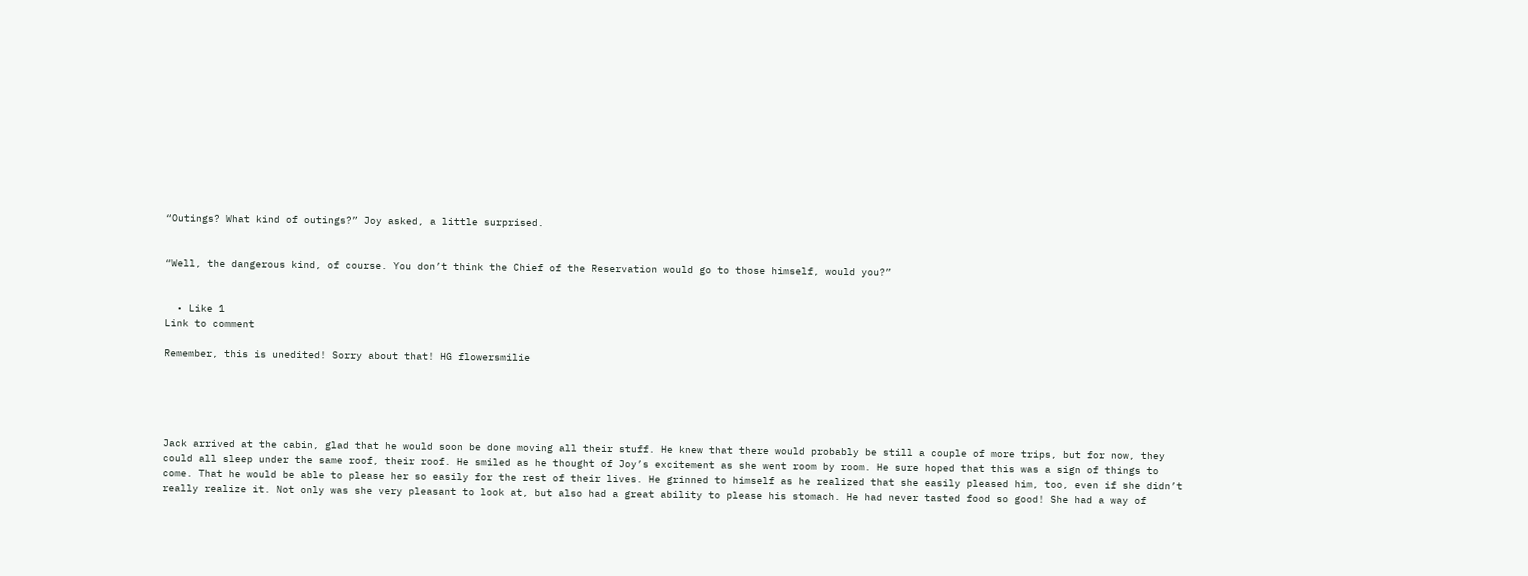“Outings? What kind of outings?” Joy asked, a little surprised.


“Well, the dangerous kind, of course. You don’t think the Chief of the Reservation would go to those himself, would you?”


  • Like 1
Link to comment

Remember, this is unedited! Sorry about that! HG flowersmilie





Jack arrived at the cabin, glad that he would soon be done moving all their stuff. He knew that there would probably be still a couple of more trips, but for now, they could all sleep under the same roof, their roof. He smiled as he thought of Joy’s excitement as she went room by room. He sure hoped that this was a sign of things to come. That he would be able to please her so easily for the rest of their lives. He grinned to himself as he realized that she easily pleased him, too, even if she didn’t really realize it. Not only was she very pleasant to look at, but also had a great ability to please his stomach. He had never tasted food so good! She had a way of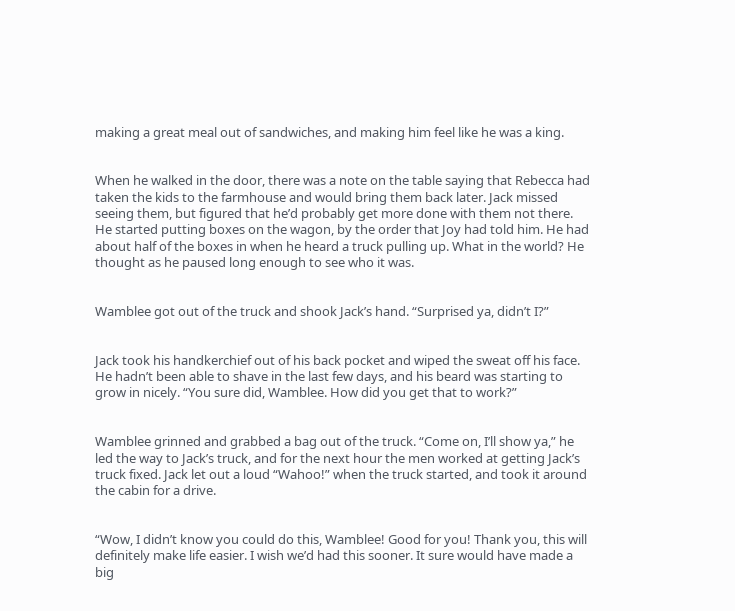making a great meal out of sandwiches, and making him feel like he was a king.


When he walked in the door, there was a note on the table saying that Rebecca had taken the kids to the farmhouse and would bring them back later. Jack missed seeing them, but figured that he’d probably get more done with them not there. He started putting boxes on the wagon, by the order that Joy had told him. He had about half of the boxes in when he heard a truck pulling up. What in the world? He thought as he paused long enough to see who it was.


Wamblee got out of the truck and shook Jack’s hand. “Surprised ya, didn’t I?”


Jack took his handkerchief out of his back pocket and wiped the sweat off his face. He hadn’t been able to shave in the last few days, and his beard was starting to grow in nicely. “You sure did, Wamblee. How did you get that to work?”


Wamblee grinned and grabbed a bag out of the truck. “Come on, I’ll show ya,” he led the way to Jack’s truck, and for the next hour the men worked at getting Jack’s truck fixed. Jack let out a loud “Wahoo!” when the truck started, and took it around the cabin for a drive.


“Wow, I didn’t know you could do this, Wamblee! Good for you! Thank you, this will definitely make life easier. I wish we’d had this sooner. It sure would have made a big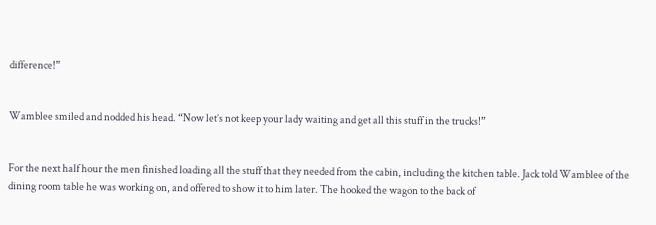difference!”


Wamblee smiled and nodded his head. “Now let’s not keep your lady waiting and get all this stuff in the trucks!”


For the next half hour the men finished loading all the stuff that they needed from the cabin, including the kitchen table. Jack told Wamblee of the dining room table he was working on, and offered to show it to him later. The hooked the wagon to the back of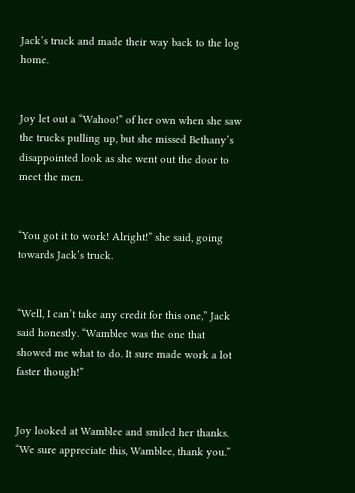Jack’s truck and made their way back to the log home.


Joy let out a “Wahoo!” of her own when she saw the trucks pulling up, but she missed Bethany’s disappointed look as she went out the door to meet the men.


“You got it to work! Alright!” she said, going towards Jack’s truck.


“Well, I can’t take any credit for this one,” Jack said honestly. “Wamblee was the one that showed me what to do. It sure made work a lot faster though!”


Joy looked at Wamblee and smiled her thanks. “We sure appreciate this, Wamblee, thank you.”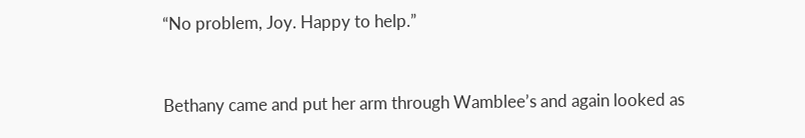“No problem, Joy. Happy to help.”


Bethany came and put her arm through Wamblee’s and again looked as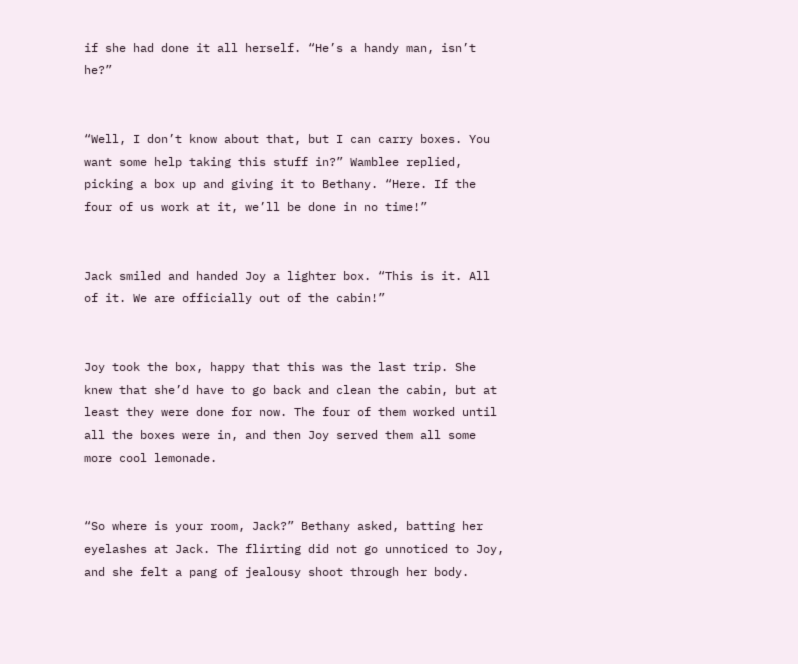if she had done it all herself. “He’s a handy man, isn’t he?”


“Well, I don’t know about that, but I can carry boxes. You want some help taking this stuff in?” Wamblee replied, picking a box up and giving it to Bethany. “Here. If the four of us work at it, we’ll be done in no time!”


Jack smiled and handed Joy a lighter box. “This is it. All of it. We are officially out of the cabin!”


Joy took the box, happy that this was the last trip. She knew that she’d have to go back and clean the cabin, but at least they were done for now. The four of them worked until all the boxes were in, and then Joy served them all some more cool lemonade.


“So where is your room, Jack?” Bethany asked, batting her eyelashes at Jack. The flirting did not go unnoticed to Joy, and she felt a pang of jealousy shoot through her body.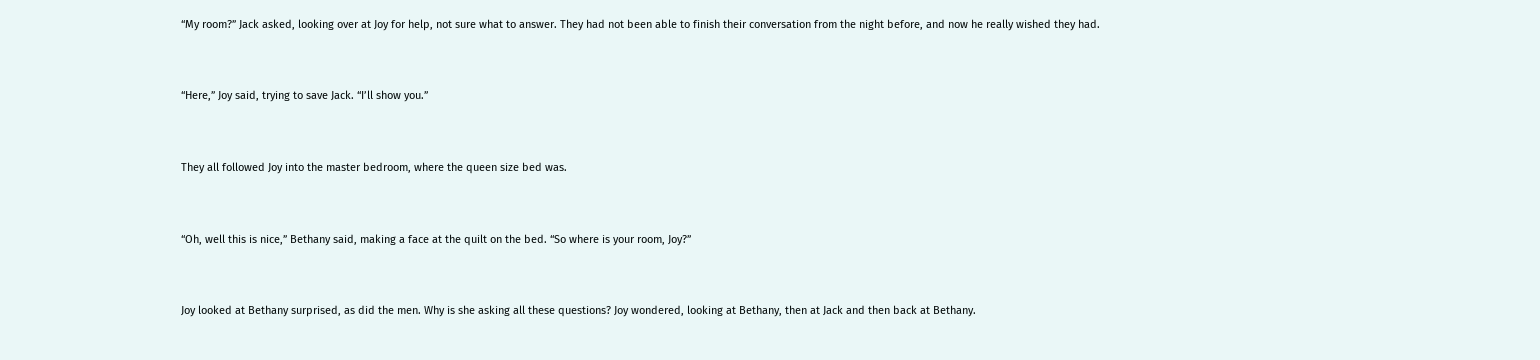“My room?” Jack asked, looking over at Joy for help, not sure what to answer. They had not been able to finish their conversation from the night before, and now he really wished they had.


“Here,” Joy said, trying to save Jack. “I’ll show you.”


They all followed Joy into the master bedroom, where the queen size bed was.


“Oh, well this is nice,” Bethany said, making a face at the quilt on the bed. “So where is your room, Joy?”


Joy looked at Bethany surprised, as did the men. Why is she asking all these questions? Joy wondered, looking at Bethany, then at Jack and then back at Bethany.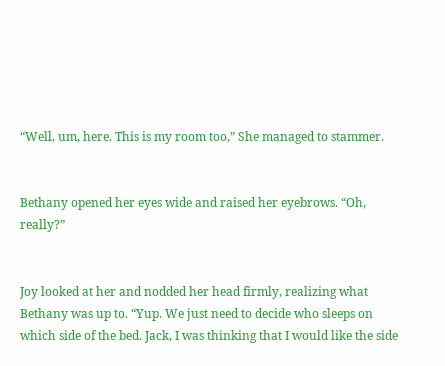“Well, um, here. This is my room too,” She managed to stammer.


Bethany opened her eyes wide and raised her eyebrows. “Oh, really?”


Joy looked at her and nodded her head firmly, realizing what Bethany was up to. “Yup. We just need to decide who sleeps on which side of the bed. Jack, I was thinking that I would like the side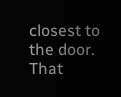closest to the door. That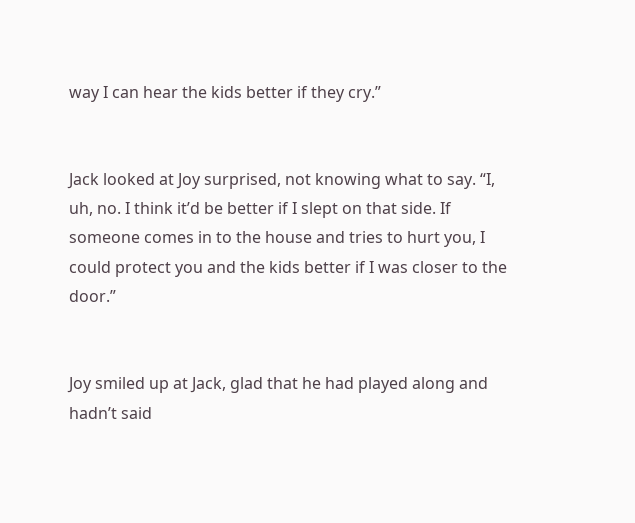way I can hear the kids better if they cry.”


Jack looked at Joy surprised, not knowing what to say. “I, uh, no. I think it’d be better if I slept on that side. If someone comes in to the house and tries to hurt you, I could protect you and the kids better if I was closer to the door.”


Joy smiled up at Jack, glad that he had played along and hadn’t said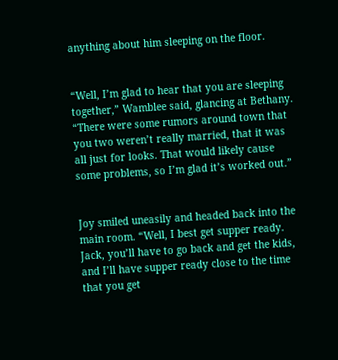anything about him sleeping on the floor.


“Well, I’m glad to hear that you are sleeping together,” Wamblee said, glancing at Bethany. “There were some rumors around town that you two weren’t really married, that it was all just for looks. That would likely cause some problems, so I’m glad it’s worked out.”


Joy smiled uneasily and headed back into the main room. “Well, I best get supper ready. Jack, you’ll have to go back and get the kids, and I’ll have supper ready close to the time that you get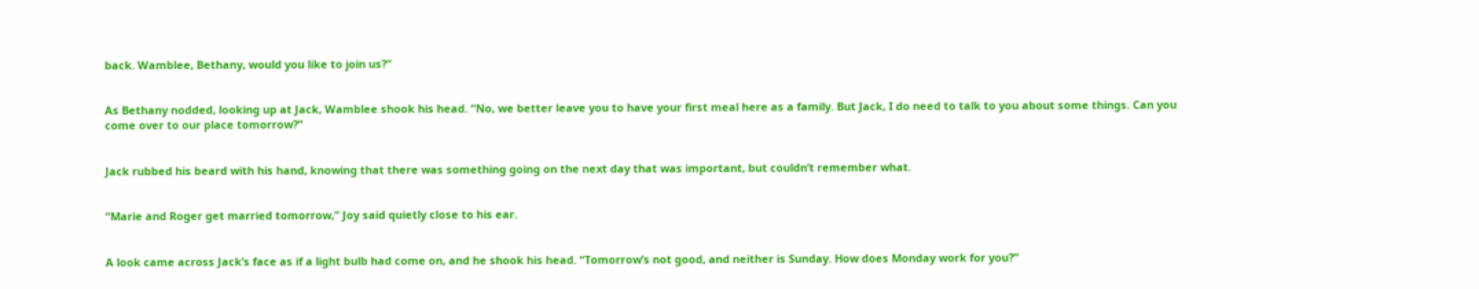back. Wamblee, Bethany, would you like to join us?”


As Bethany nodded, looking up at Jack, Wamblee shook his head. “No, we better leave you to have your first meal here as a family. But Jack, I do need to talk to you about some things. Can you come over to our place tomorrow?”


Jack rubbed his beard with his hand, knowing that there was something going on the next day that was important, but couldn’t remember what.


“Marie and Roger get married tomorrow,” Joy said quietly close to his ear.


A look came across Jack’s face as if a light bulb had come on, and he shook his head. “Tomorrow’s not good, and neither is Sunday. How does Monday work for you?”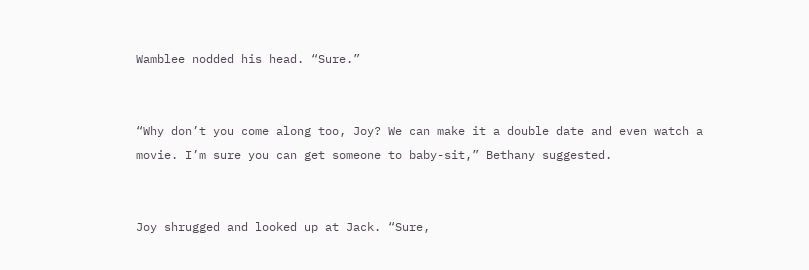Wamblee nodded his head. “Sure.”


“Why don’t you come along too, Joy? We can make it a double date and even watch a movie. I’m sure you can get someone to baby-sit,” Bethany suggested.


Joy shrugged and looked up at Jack. “Sure,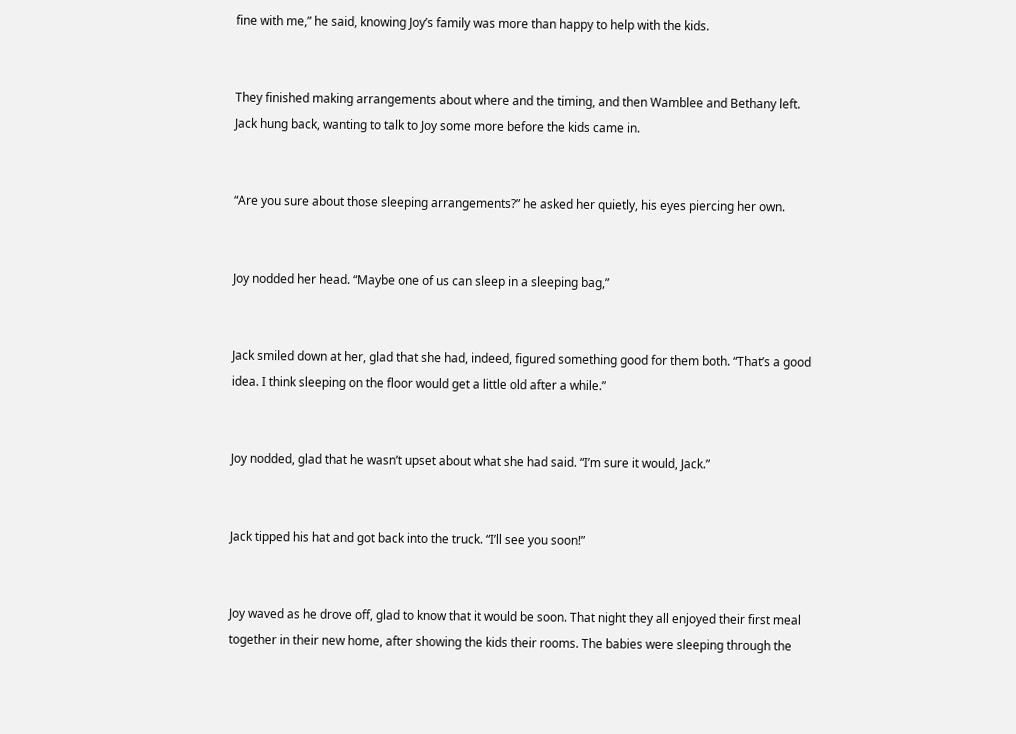fine with me,” he said, knowing Joy’s family was more than happy to help with the kids.


They finished making arrangements about where and the timing, and then Wamblee and Bethany left. Jack hung back, wanting to talk to Joy some more before the kids came in.


“Are you sure about those sleeping arrangements?” he asked her quietly, his eyes piercing her own.


Joy nodded her head. “Maybe one of us can sleep in a sleeping bag,”


Jack smiled down at her, glad that she had, indeed, figured something good for them both. “That’s a good idea. I think sleeping on the floor would get a little old after a while.”


Joy nodded, glad that he wasn’t upset about what she had said. “I’m sure it would, Jack.”


Jack tipped his hat and got back into the truck. “I’ll see you soon!”


Joy waved as he drove off, glad to know that it would be soon. That night they all enjoyed their first meal together in their new home, after showing the kids their rooms. The babies were sleeping through the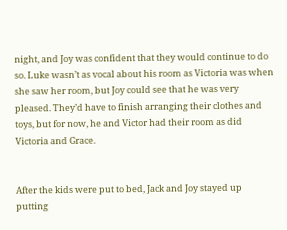night, and Joy was confident that they would continue to do so. Luke wasn’t as vocal about his room as Victoria was when she saw her room, but Joy could see that he was very pleased. They’d have to finish arranging their clothes and toys, but for now, he and Victor had their room as did Victoria and Grace.


After the kids were put to bed, Jack and Joy stayed up putting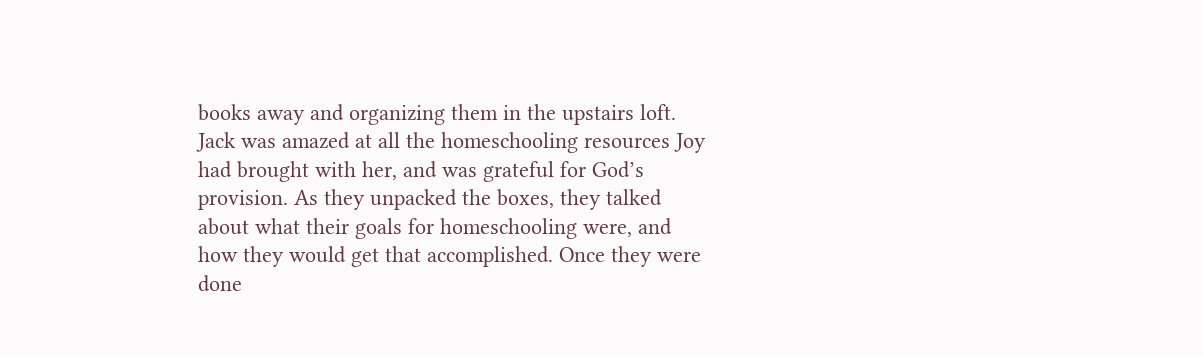books away and organizing them in the upstairs loft. Jack was amazed at all the homeschooling resources Joy had brought with her, and was grateful for God’s provision. As they unpacked the boxes, they talked about what their goals for homeschooling were, and how they would get that accomplished. Once they were done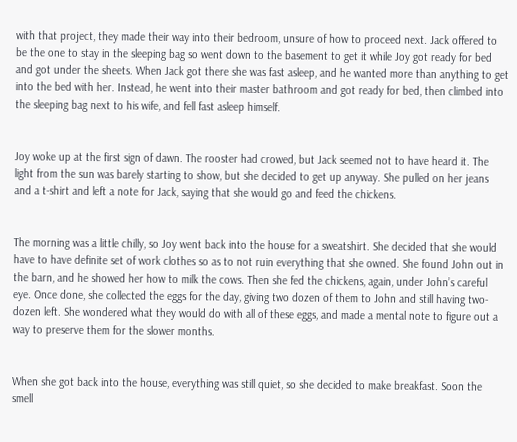with that project, they made their way into their bedroom, unsure of how to proceed next. Jack offered to be the one to stay in the sleeping bag so went down to the basement to get it while Joy got ready for bed and got under the sheets. When Jack got there she was fast asleep, and he wanted more than anything to get into the bed with her. Instead, he went into their master bathroom and got ready for bed, then climbed into the sleeping bag next to his wife, and fell fast asleep himself.


Joy woke up at the first sign of dawn. The rooster had crowed, but Jack seemed not to have heard it. The light from the sun was barely starting to show, but she decided to get up anyway. She pulled on her jeans and a t-shirt and left a note for Jack, saying that she would go and feed the chickens.


The morning was a little chilly, so Joy went back into the house for a sweatshirt. She decided that she would have to have definite set of work clothes so as to not ruin everything that she owned. She found John out in the barn, and he showed her how to milk the cows. Then she fed the chickens, again, under John’s careful eye. Once done, she collected the eggs for the day, giving two dozen of them to John and still having two-dozen left. She wondered what they would do with all of these eggs, and made a mental note to figure out a way to preserve them for the slower months.


When she got back into the house, everything was still quiet, so she decided to make breakfast. Soon the smell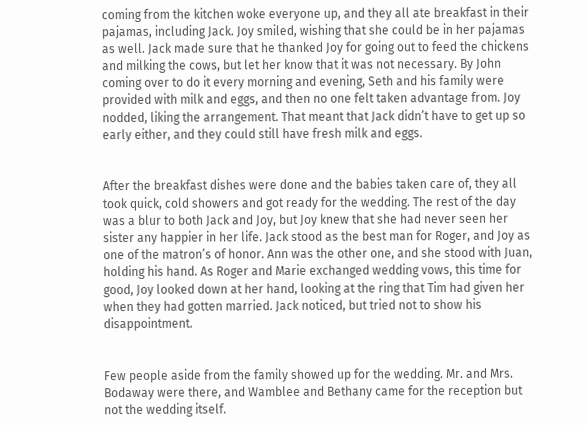coming from the kitchen woke everyone up, and they all ate breakfast in their pajamas, including Jack. Joy smiled, wishing that she could be in her pajamas as well. Jack made sure that he thanked Joy for going out to feed the chickens and milking the cows, but let her know that it was not necessary. By John coming over to do it every morning and evening, Seth and his family were provided with milk and eggs, and then no one felt taken advantage from. Joy nodded, liking the arrangement. That meant that Jack didn’t have to get up so early either, and they could still have fresh milk and eggs.


After the breakfast dishes were done and the babies taken care of, they all took quick, cold showers and got ready for the wedding. The rest of the day was a blur to both Jack and Joy, but Joy knew that she had never seen her sister any happier in her life. Jack stood as the best man for Roger, and Joy as one of the matron’s of honor. Ann was the other one, and she stood with Juan, holding his hand. As Roger and Marie exchanged wedding vows, this time for good, Joy looked down at her hand, looking at the ring that Tim had given her when they had gotten married. Jack noticed, but tried not to show his disappointment.


Few people aside from the family showed up for the wedding. Mr. and Mrs. Bodaway were there, and Wamblee and Bethany came for the reception but not the wedding itself.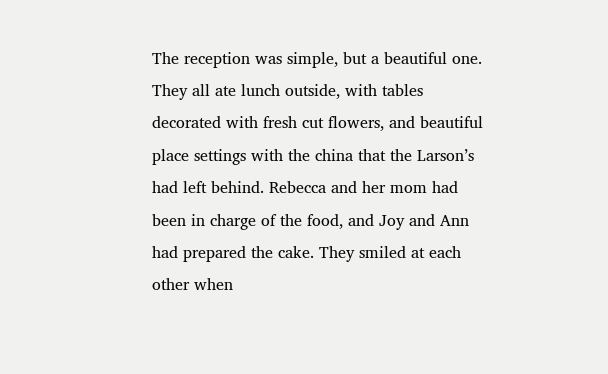The reception was simple, but a beautiful one. They all ate lunch outside, with tables decorated with fresh cut flowers, and beautiful place settings with the china that the Larson’s had left behind. Rebecca and her mom had been in charge of the food, and Joy and Ann had prepared the cake. They smiled at each other when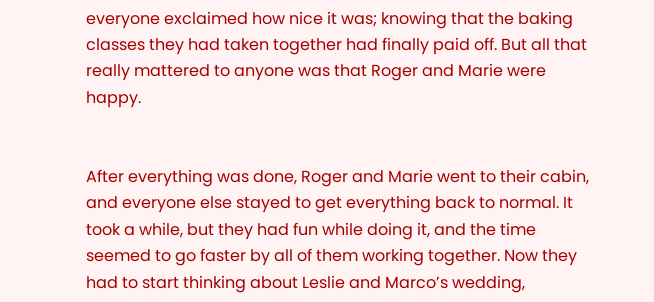everyone exclaimed how nice it was; knowing that the baking classes they had taken together had finally paid off. But all that really mattered to anyone was that Roger and Marie were happy.


After everything was done, Roger and Marie went to their cabin, and everyone else stayed to get everything back to normal. It took a while, but they had fun while doing it, and the time seemed to go faster by all of them working together. Now they had to start thinking about Leslie and Marco’s wedding,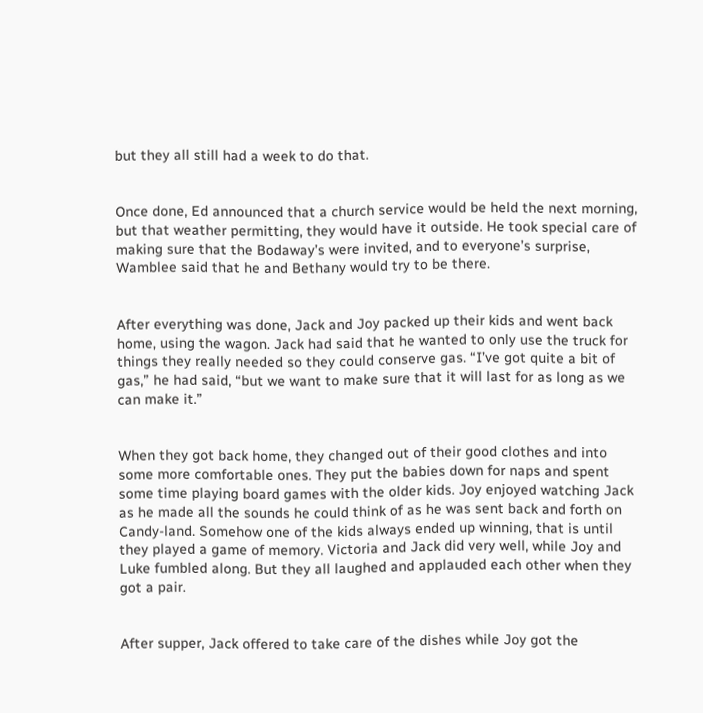but they all still had a week to do that.


Once done, Ed announced that a church service would be held the next morning, but that weather permitting, they would have it outside. He took special care of making sure that the Bodaway’s were invited, and to everyone’s surprise, Wamblee said that he and Bethany would try to be there.


After everything was done, Jack and Joy packed up their kids and went back home, using the wagon. Jack had said that he wanted to only use the truck for things they really needed so they could conserve gas. “I’ve got quite a bit of gas,” he had said, “but we want to make sure that it will last for as long as we can make it.”


When they got back home, they changed out of their good clothes and into some more comfortable ones. They put the babies down for naps and spent some time playing board games with the older kids. Joy enjoyed watching Jack as he made all the sounds he could think of as he was sent back and forth on Candy-land. Somehow one of the kids always ended up winning, that is until they played a game of memory. Victoria and Jack did very well, while Joy and Luke fumbled along. But they all laughed and applauded each other when they got a pair.


After supper, Jack offered to take care of the dishes while Joy got the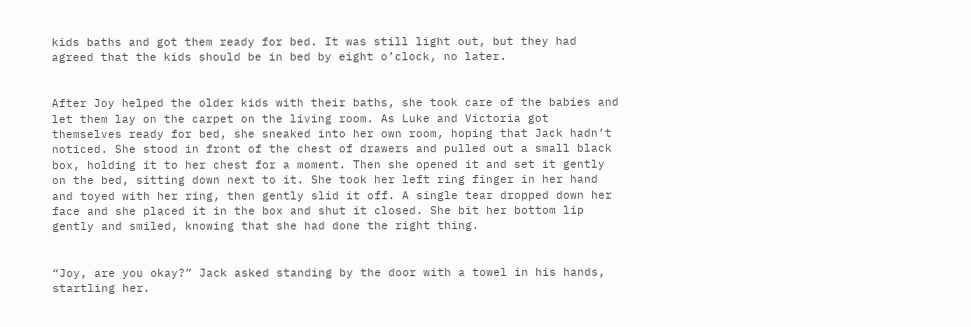kids baths and got them ready for bed. It was still light out, but they had agreed that the kids should be in bed by eight o’clock, no later.


After Joy helped the older kids with their baths, she took care of the babies and let them lay on the carpet on the living room. As Luke and Victoria got themselves ready for bed, she sneaked into her own room, hoping that Jack hadn’t noticed. She stood in front of the chest of drawers and pulled out a small black box, holding it to her chest for a moment. Then she opened it and set it gently on the bed, sitting down next to it. She took her left ring finger in her hand and toyed with her ring, then gently slid it off. A single tear dropped down her face and she placed it in the box and shut it closed. She bit her bottom lip gently and smiled, knowing that she had done the right thing.


“Joy, are you okay?” Jack asked standing by the door with a towel in his hands, startling her.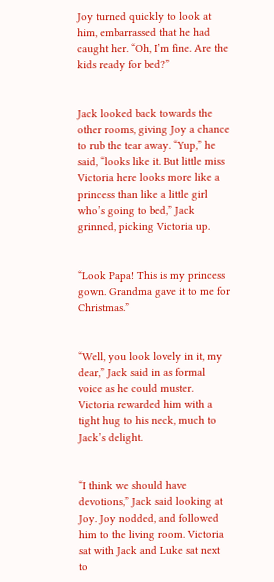Joy turned quickly to look at him, embarrassed that he had caught her. “Oh, I’m fine. Are the kids ready for bed?”


Jack looked back towards the other rooms, giving Joy a chance to rub the tear away. “Yup,” he said, “looks like it. But little miss Victoria here looks more like a princess than like a little girl who’s going to bed,” Jack grinned, picking Victoria up.


“Look Papa! This is my princess gown. Grandma gave it to me for Christmas.”


“Well, you look lovely in it, my dear,” Jack said in as formal voice as he could muster. Victoria rewarded him with a tight hug to his neck, much to Jack’s delight.


“I think we should have devotions,” Jack said looking at Joy. Joy nodded, and followed him to the living room. Victoria sat with Jack and Luke sat next to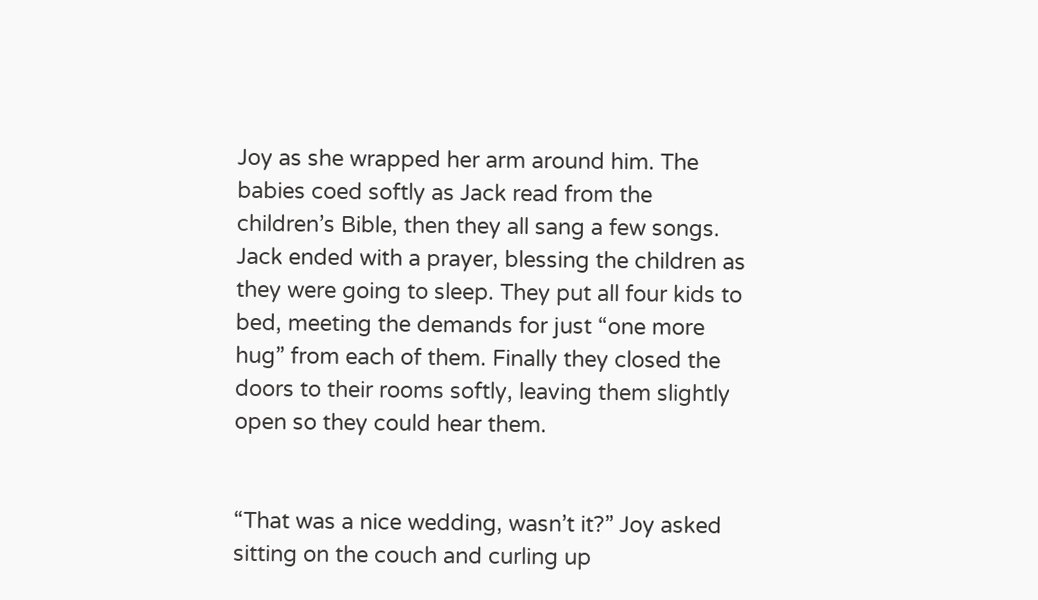Joy as she wrapped her arm around him. The babies coed softly as Jack read from the children’s Bible, then they all sang a few songs. Jack ended with a prayer, blessing the children as they were going to sleep. They put all four kids to bed, meeting the demands for just “one more hug” from each of them. Finally they closed the doors to their rooms softly, leaving them slightly open so they could hear them.


“That was a nice wedding, wasn’t it?” Joy asked sitting on the couch and curling up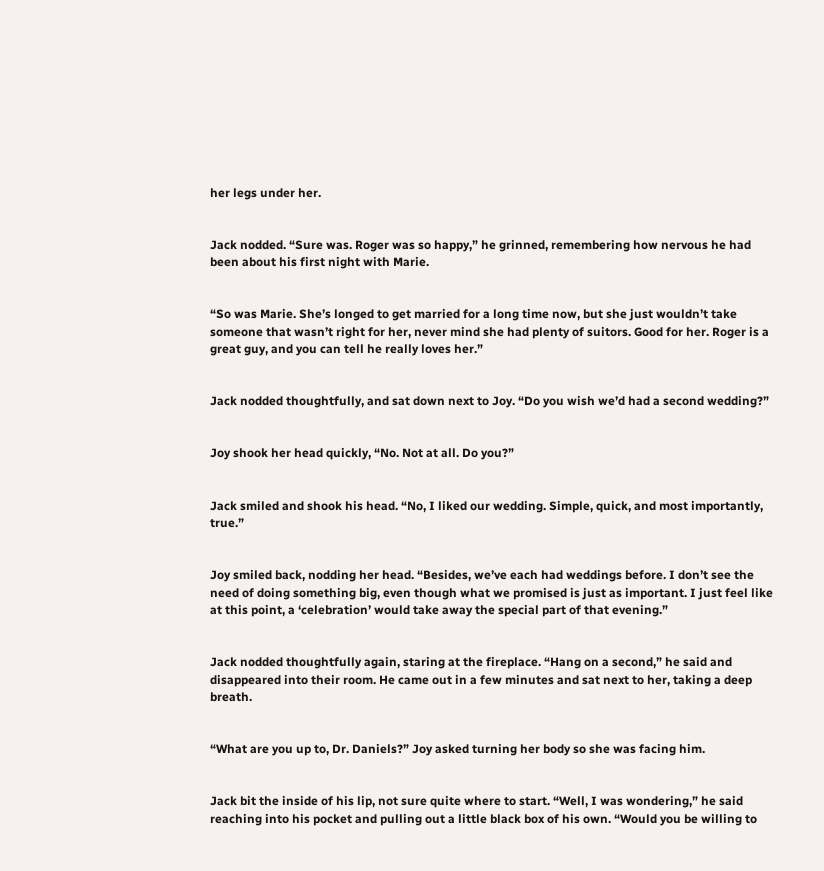her legs under her.


Jack nodded. “Sure was. Roger was so happy,” he grinned, remembering how nervous he had been about his first night with Marie.


“So was Marie. She’s longed to get married for a long time now, but she just wouldn’t take someone that wasn’t right for her, never mind she had plenty of suitors. Good for her. Roger is a great guy, and you can tell he really loves her.”


Jack nodded thoughtfully, and sat down next to Joy. “Do you wish we’d had a second wedding?”


Joy shook her head quickly, “No. Not at all. Do you?”


Jack smiled and shook his head. “No, I liked our wedding. Simple, quick, and most importantly, true.”


Joy smiled back, nodding her head. “Besides, we’ve each had weddings before. I don’t see the need of doing something big, even though what we promised is just as important. I just feel like at this point, a ‘celebration’ would take away the special part of that evening.”


Jack nodded thoughtfully again, staring at the fireplace. “Hang on a second,” he said and disappeared into their room. He came out in a few minutes and sat next to her, taking a deep breath.


“What are you up to, Dr. Daniels?” Joy asked turning her body so she was facing him.


Jack bit the inside of his lip, not sure quite where to start. “Well, I was wondering,” he said reaching into his pocket and pulling out a little black box of his own. “Would you be willing to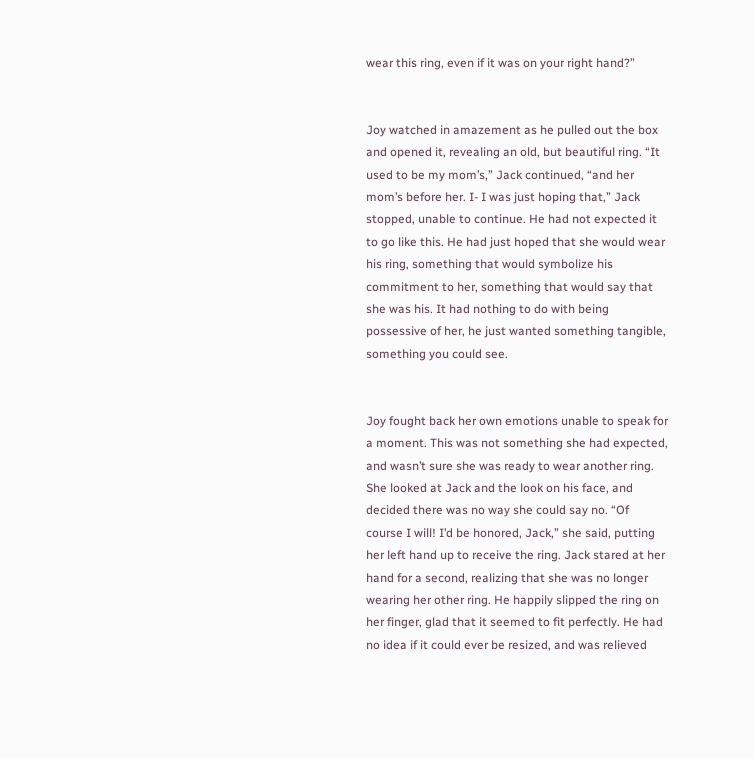wear this ring, even if it was on your right hand?”


Joy watched in amazement as he pulled out the box and opened it, revealing an old, but beautiful ring. “It used to be my mom’s,” Jack continued, “and her mom’s before her. I- I was just hoping that,” Jack stopped, unable to continue. He had not expected it to go like this. He had just hoped that she would wear his ring, something that would symbolize his commitment to her, something that would say that she was his. It had nothing to do with being possessive of her, he just wanted something tangible, something you could see.


Joy fought back her own emotions unable to speak for a moment. This was not something she had expected, and wasn’t sure she was ready to wear another ring. She looked at Jack and the look on his face, and decided there was no way she could say no. “Of course I will! I’d be honored, Jack,” she said, putting her left hand up to receive the ring. Jack stared at her hand for a second, realizing that she was no longer wearing her other ring. He happily slipped the ring on her finger, glad that it seemed to fit perfectly. He had no idea if it could ever be resized, and was relieved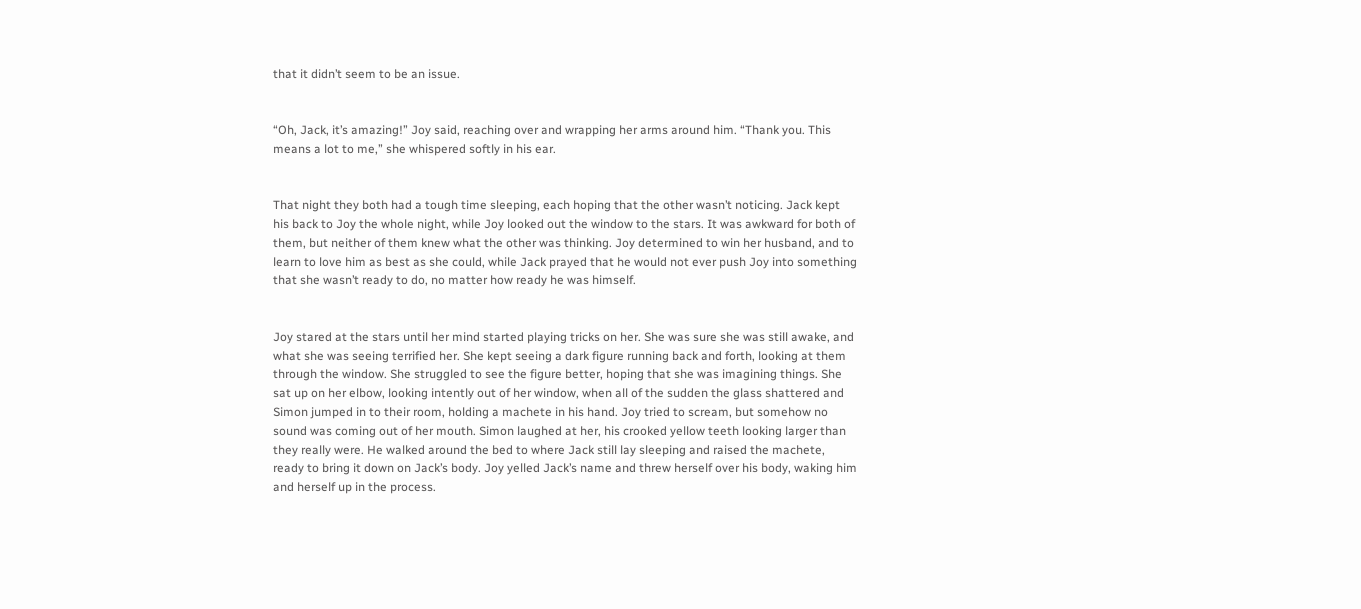that it didn’t seem to be an issue.


“Oh, Jack, it’s amazing!” Joy said, reaching over and wrapping her arms around him. “Thank you. This means a lot to me,” she whispered softly in his ear.


That night they both had a tough time sleeping, each hoping that the other wasn’t noticing. Jack kept his back to Joy the whole night, while Joy looked out the window to the stars. It was awkward for both of them, but neither of them knew what the other was thinking. Joy determined to win her husband, and to learn to love him as best as she could, while Jack prayed that he would not ever push Joy into something that she wasn’t ready to do, no matter how ready he was himself.


Joy stared at the stars until her mind started playing tricks on her. She was sure she was still awake, and what she was seeing terrified her. She kept seeing a dark figure running back and forth, looking at them through the window. She struggled to see the figure better, hoping that she was imagining things. She sat up on her elbow, looking intently out of her window, when all of the sudden the glass shattered and Simon jumped in to their room, holding a machete in his hand. Joy tried to scream, but somehow no sound was coming out of her mouth. Simon laughed at her, his crooked yellow teeth looking larger than they really were. He walked around the bed to where Jack still lay sleeping and raised the machete, ready to bring it down on Jack’s body. Joy yelled Jack’s name and threw herself over his body, waking him and herself up in the process.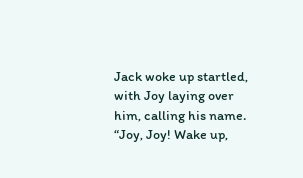Jack woke up startled, with Joy laying over him, calling his name. “Joy, Joy! Wake up,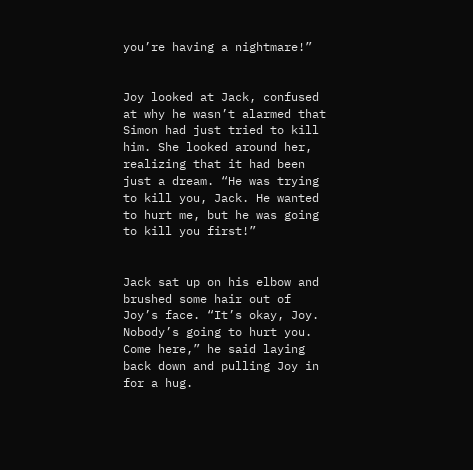you’re having a nightmare!”


Joy looked at Jack, confused at why he wasn’t alarmed that Simon had just tried to kill him. She looked around her, realizing that it had been just a dream. “He was trying to kill you, Jack. He wanted to hurt me, but he was going to kill you first!”


Jack sat up on his elbow and brushed some hair out of Joy’s face. “It’s okay, Joy. Nobody’s going to hurt you. Come here,” he said laying back down and pulling Joy in for a hug.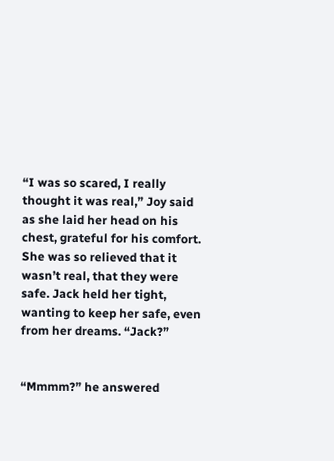“I was so scared, I really thought it was real,” Joy said as she laid her head on his chest, grateful for his comfort. She was so relieved that it wasn’t real, that they were safe. Jack held her tight, wanting to keep her safe, even from her dreams. “Jack?”


“Mmmm?” he answered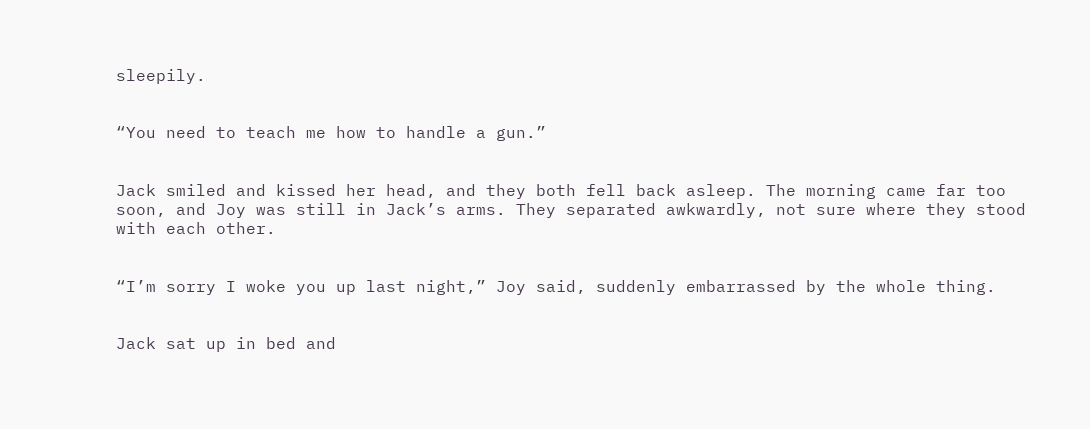sleepily.


“You need to teach me how to handle a gun.”


Jack smiled and kissed her head, and they both fell back asleep. The morning came far too soon, and Joy was still in Jack’s arms. They separated awkwardly, not sure where they stood with each other.


“I’m sorry I woke you up last night,” Joy said, suddenly embarrassed by the whole thing.


Jack sat up in bed and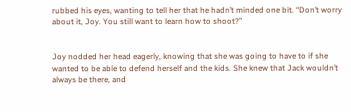rubbed his eyes, wanting to tell her that he hadn’t minded one bit. “Don’t worry about it, Joy. You still want to learn how to shoot?”


Joy nodded her head eagerly, knowing that she was going to have to if she wanted to be able to defend herself and the kids. She knew that Jack wouldn’t always be there, and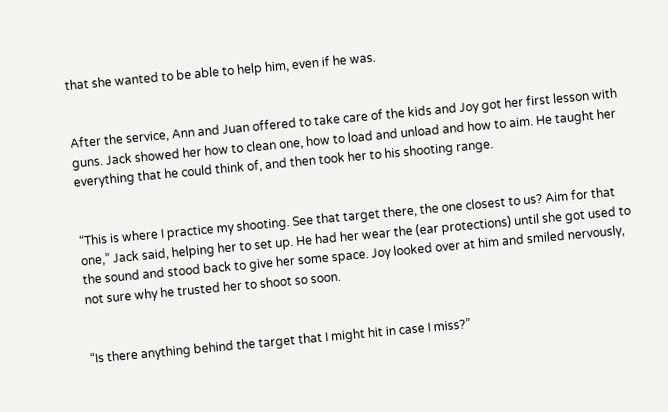that she wanted to be able to help him, even if he was.


After the service, Ann and Juan offered to take care of the kids and Joy got her first lesson with guns. Jack showed her how to clean one, how to load and unload and how to aim. He taught her everything that he could think of, and then took her to his shooting range.


“This is where I practice my shooting. See that target there, the one closest to us? Aim for that one,” Jack said, helping her to set up. He had her wear the (ear protections) until she got used to the sound and stood back to give her some space. Joy looked over at him and smiled nervously, not sure why he trusted her to shoot so soon.


“Is there anything behind the target that I might hit in case I miss?”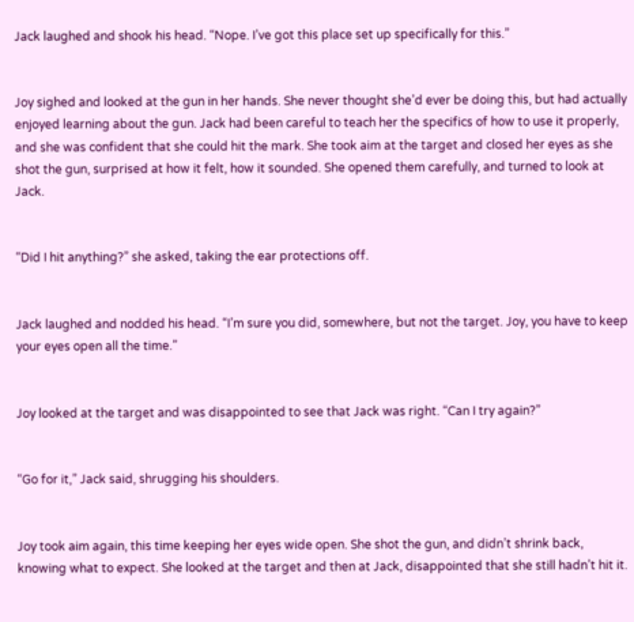Jack laughed and shook his head. “Nope. I’ve got this place set up specifically for this.”


Joy sighed and looked at the gun in her hands. She never thought she’d ever be doing this, but had actually enjoyed learning about the gun. Jack had been careful to teach her the specifics of how to use it properly, and she was confident that she could hit the mark. She took aim at the target and closed her eyes as she shot the gun, surprised at how it felt, how it sounded. She opened them carefully, and turned to look at Jack.


“Did I hit anything?” she asked, taking the ear protections off.


Jack laughed and nodded his head. “I’m sure you did, somewhere, but not the target. Joy, you have to keep your eyes open all the time.”


Joy looked at the target and was disappointed to see that Jack was right. “Can I try again?”


“Go for it,” Jack said, shrugging his shoulders.


Joy took aim again, this time keeping her eyes wide open. She shot the gun, and didn’t shrink back, knowing what to expect. She looked at the target and then at Jack, disappointed that she still hadn’t hit it.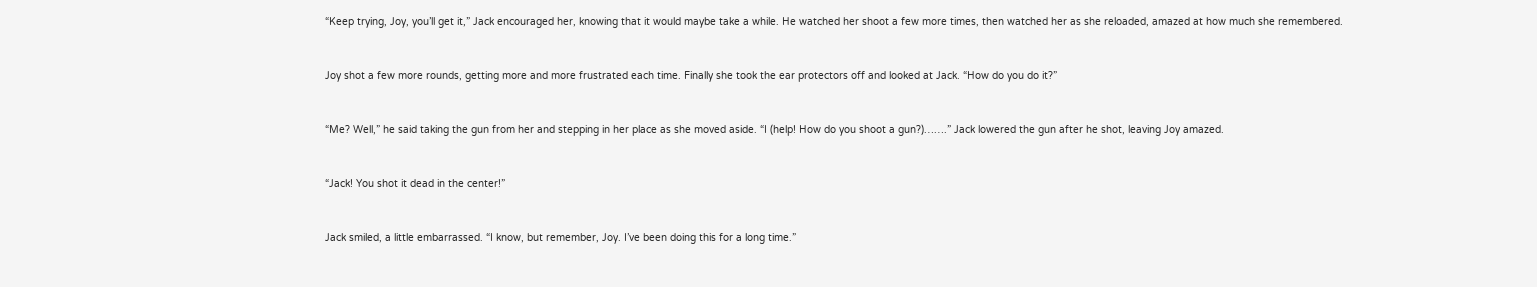“Keep trying, Joy, you’ll get it,” Jack encouraged her, knowing that it would maybe take a while. He watched her shoot a few more times, then watched her as she reloaded, amazed at how much she remembered.


Joy shot a few more rounds, getting more and more frustrated each time. Finally she took the ear protectors off and looked at Jack. “How do you do it?”


“Me? Well,” he said taking the gun from her and stepping in her place as she moved aside. “I (help! How do you shoot a gun?)…….” Jack lowered the gun after he shot, leaving Joy amazed.


“Jack! You shot it dead in the center!”


Jack smiled, a little embarrassed. “I know, but remember, Joy. I’ve been doing this for a long time.”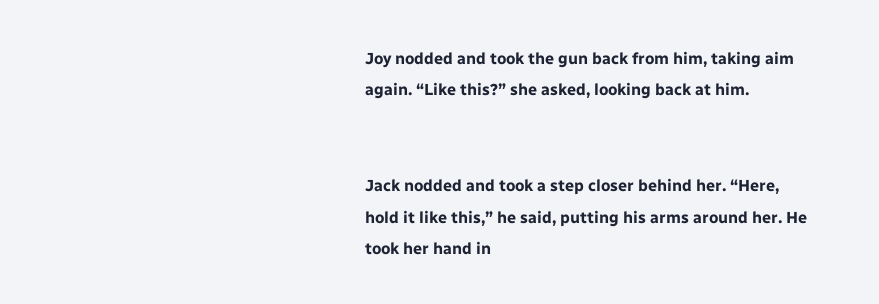Joy nodded and took the gun back from him, taking aim again. “Like this?” she asked, looking back at him.


Jack nodded and took a step closer behind her. “Here, hold it like this,” he said, putting his arms around her. He took her hand in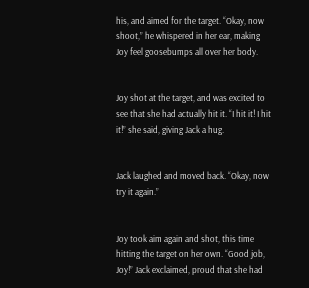his, and aimed for the target. “Okay, now shoot,” he whispered in her ear, making Joy feel goosebumps all over her body.


Joy shot at the target, and was excited to see that she had actually hit it. “I hit it! I hit it!” she said, giving Jack a hug.


Jack laughed and moved back. “Okay, now try it again.”


Joy took aim again and shot, this time hitting the target on her own. “Good job, Joy!” Jack exclaimed, proud that she had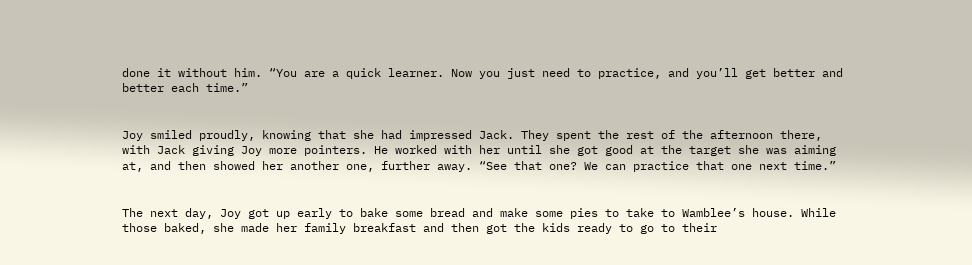done it without him. “You are a quick learner. Now you just need to practice, and you’ll get better and better each time.”


Joy smiled proudly, knowing that she had impressed Jack. They spent the rest of the afternoon there, with Jack giving Joy more pointers. He worked with her until she got good at the target she was aiming at, and then showed her another one, further away. “See that one? We can practice that one next time.”


The next day, Joy got up early to bake some bread and make some pies to take to Wamblee’s house. While those baked, she made her family breakfast and then got the kids ready to go to their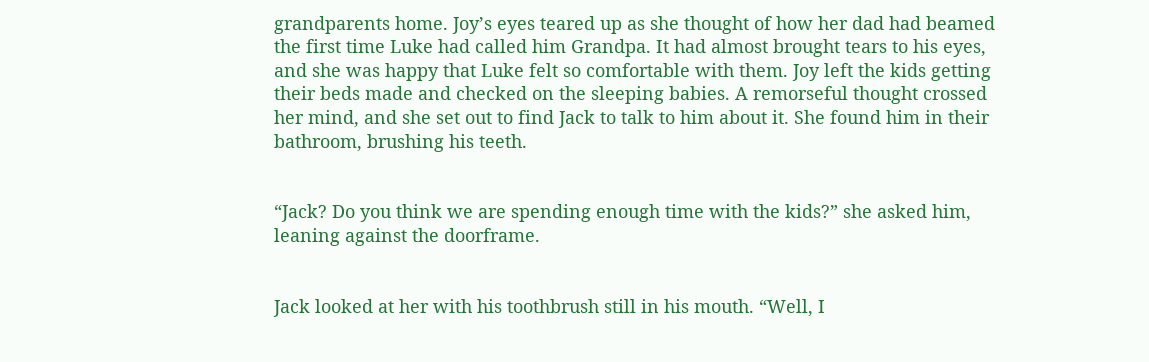grandparents home. Joy’s eyes teared up as she thought of how her dad had beamed the first time Luke had called him Grandpa. It had almost brought tears to his eyes, and she was happy that Luke felt so comfortable with them. Joy left the kids getting their beds made and checked on the sleeping babies. A remorseful thought crossed her mind, and she set out to find Jack to talk to him about it. She found him in their bathroom, brushing his teeth.


“Jack? Do you think we are spending enough time with the kids?” she asked him, leaning against the doorframe.


Jack looked at her with his toothbrush still in his mouth. “Well, I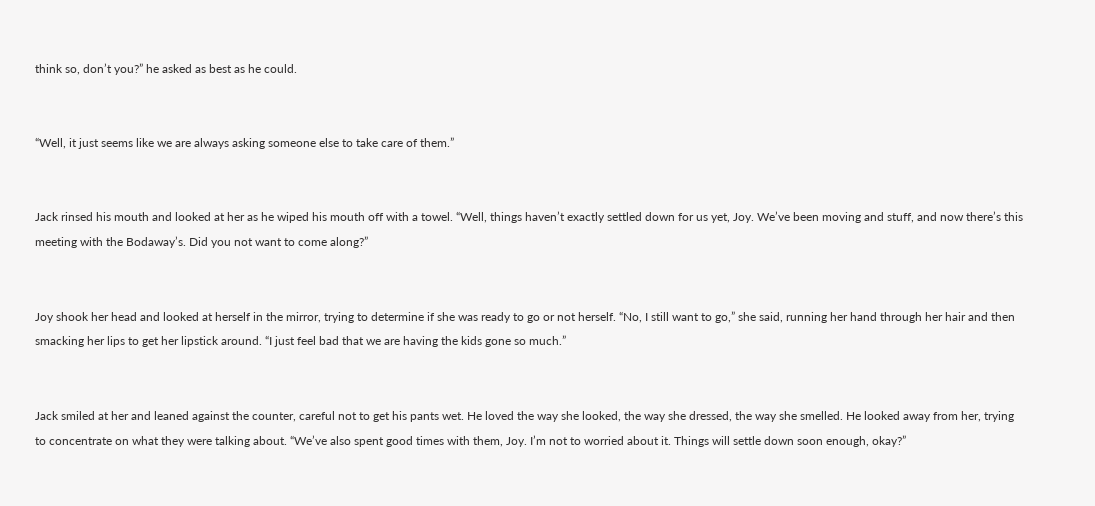think so, don’t you?” he asked as best as he could.


“Well, it just seems like we are always asking someone else to take care of them.”


Jack rinsed his mouth and looked at her as he wiped his mouth off with a towel. “Well, things haven’t exactly settled down for us yet, Joy. We’ve been moving and stuff, and now there’s this meeting with the Bodaway’s. Did you not want to come along?”


Joy shook her head and looked at herself in the mirror, trying to determine if she was ready to go or not herself. “No, I still want to go,” she said, running her hand through her hair and then smacking her lips to get her lipstick around. “I just feel bad that we are having the kids gone so much.”


Jack smiled at her and leaned against the counter, careful not to get his pants wet. He loved the way she looked, the way she dressed, the way she smelled. He looked away from her, trying to concentrate on what they were talking about. “We’ve also spent good times with them, Joy. I’m not to worried about it. Things will settle down soon enough, okay?”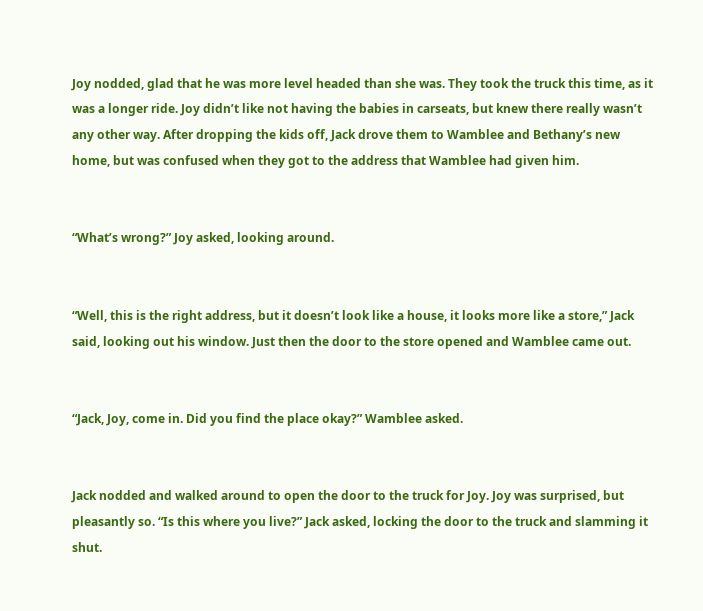Joy nodded, glad that he was more level headed than she was. They took the truck this time, as it was a longer ride. Joy didn’t like not having the babies in carseats, but knew there really wasn’t any other way. After dropping the kids off, Jack drove them to Wamblee and Bethany’s new home, but was confused when they got to the address that Wamblee had given him.


“What’s wrong?” Joy asked, looking around.


“Well, this is the right address, but it doesn’t look like a house, it looks more like a store,” Jack said, looking out his window. Just then the door to the store opened and Wamblee came out.


“Jack, Joy, come in. Did you find the place okay?” Wamblee asked.


Jack nodded and walked around to open the door to the truck for Joy. Joy was surprised, but pleasantly so. “Is this where you live?” Jack asked, locking the door to the truck and slamming it shut.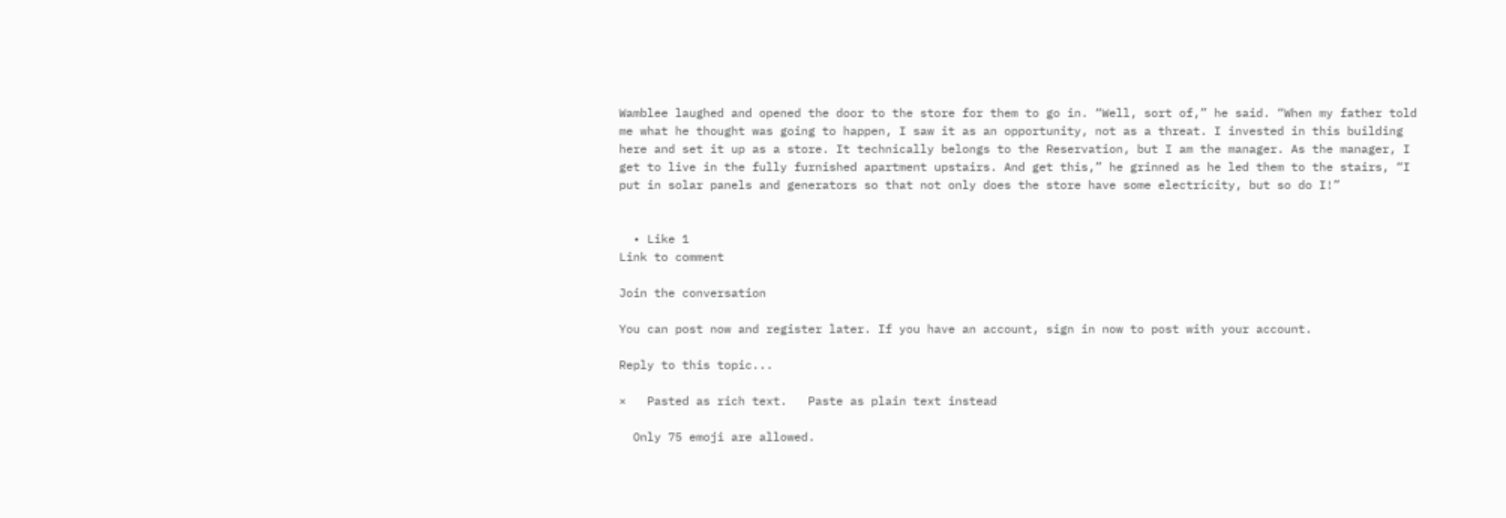Wamblee laughed and opened the door to the store for them to go in. “Well, sort of,” he said. “When my father told me what he thought was going to happen, I saw it as an opportunity, not as a threat. I invested in this building here and set it up as a store. It technically belongs to the Reservation, but I am the manager. As the manager, I get to live in the fully furnished apartment upstairs. And get this,” he grinned as he led them to the stairs, “I put in solar panels and generators so that not only does the store have some electricity, but so do I!”


  • Like 1
Link to comment

Join the conversation

You can post now and register later. If you have an account, sign in now to post with your account.

Reply to this topic...

×   Pasted as rich text.   Paste as plain text instead

  Only 75 emoji are allowed.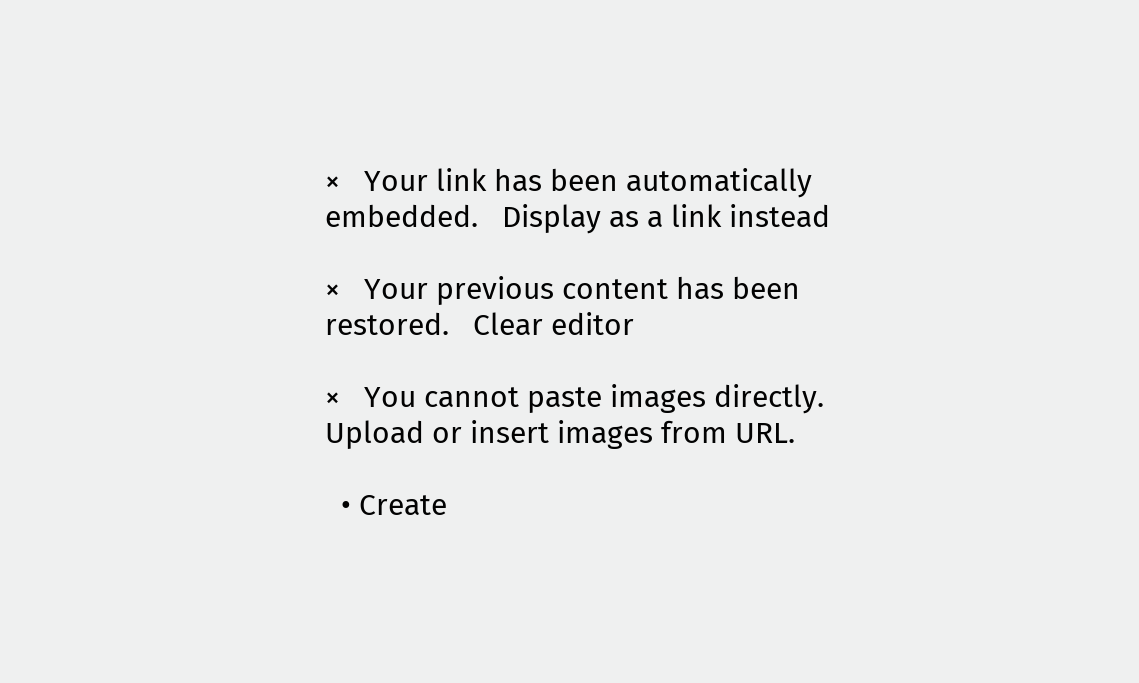×   Your link has been automatically embedded.   Display as a link instead

×   Your previous content has been restored.   Clear editor

×   You cannot paste images directly. Upload or insert images from URL.

  • Create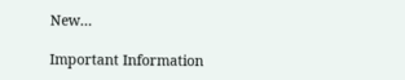New...

Important Information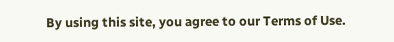By using this site, you agree to our Terms of Use.